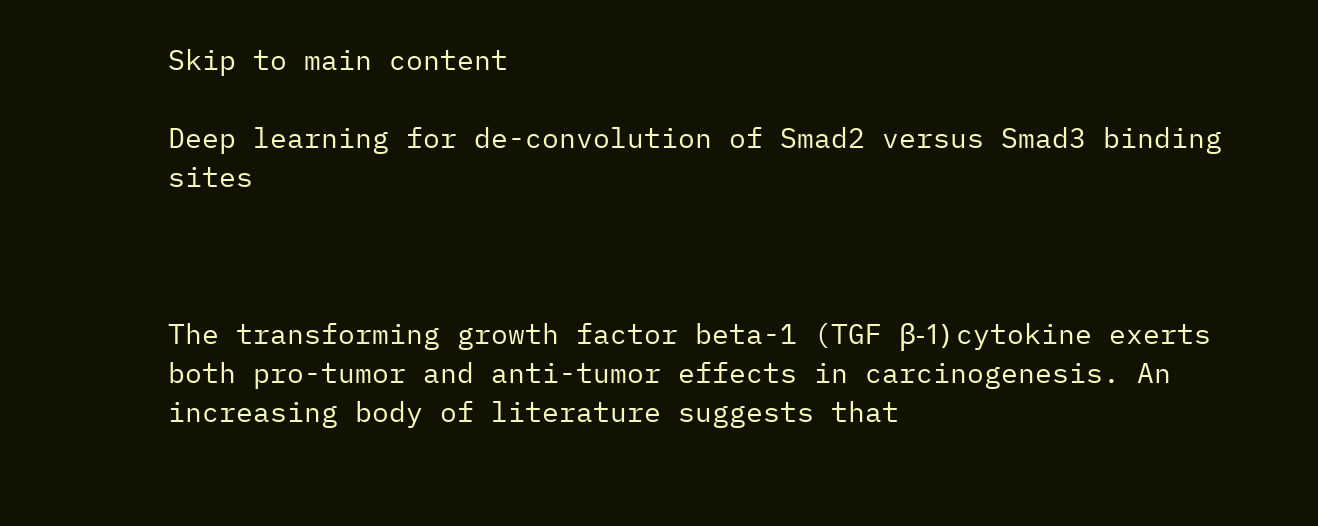Skip to main content

Deep learning for de-convolution of Smad2 versus Smad3 binding sites



The transforming growth factor beta-1 (TGF β-1) cytokine exerts both pro-tumor and anti-tumor effects in carcinogenesis. An increasing body of literature suggests that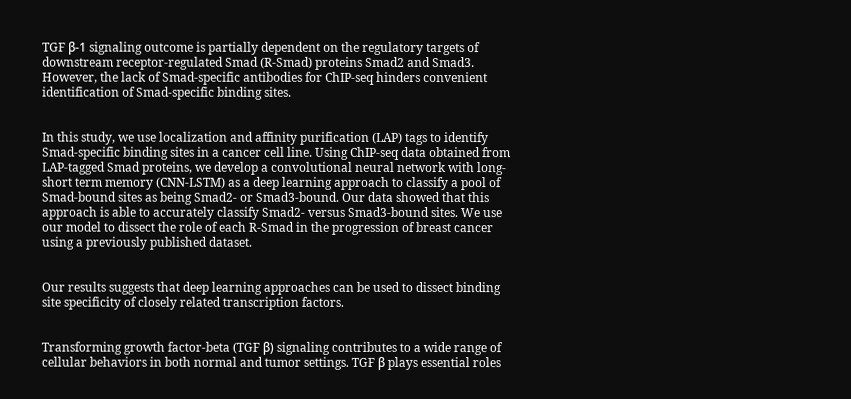TGF β-1 signaling outcome is partially dependent on the regulatory targets of downstream receptor-regulated Smad (R-Smad) proteins Smad2 and Smad3. However, the lack of Smad-specific antibodies for ChIP-seq hinders convenient identification of Smad-specific binding sites.


In this study, we use localization and affinity purification (LAP) tags to identify Smad-specific binding sites in a cancer cell line. Using ChIP-seq data obtained from LAP-tagged Smad proteins, we develop a convolutional neural network with long-short term memory (CNN-LSTM) as a deep learning approach to classify a pool of Smad-bound sites as being Smad2- or Smad3-bound. Our data showed that this approach is able to accurately classify Smad2- versus Smad3-bound sites. We use our model to dissect the role of each R-Smad in the progression of breast cancer using a previously published dataset.


Our results suggests that deep learning approaches can be used to dissect binding site specificity of closely related transcription factors.


Transforming growth factor-beta (TGF β) signaling contributes to a wide range of cellular behaviors in both normal and tumor settings. TGF β plays essential roles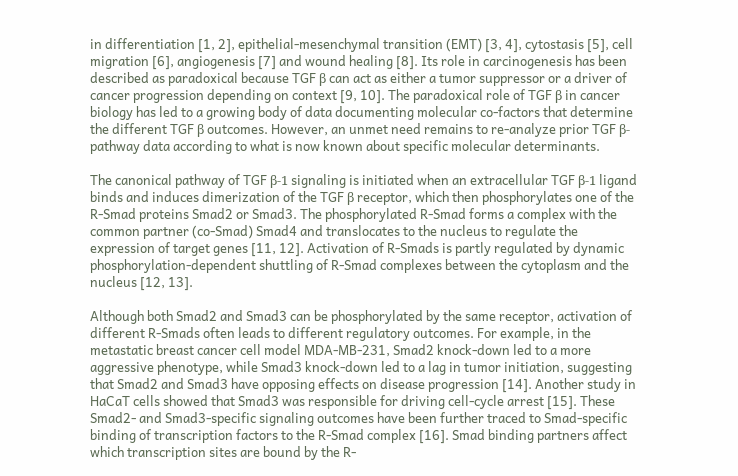in differentiation [1, 2], epithelial-mesenchymal transition (EMT) [3, 4], cytostasis [5], cell migration [6], angiogenesis [7] and wound healing [8]. Its role in carcinogenesis has been described as paradoxical because TGF β can act as either a tumor suppressor or a driver of cancer progression depending on context [9, 10]. The paradoxical role of TGF β in cancer biology has led to a growing body of data documenting molecular co-factors that determine the different TGF β outcomes. However, an unmet need remains to re-analyze prior TGF β-pathway data according to what is now known about specific molecular determinants.

The canonical pathway of TGF β-1 signaling is initiated when an extracellular TGF β-1 ligand binds and induces dimerization of the TGF β receptor, which then phosphorylates one of the R-Smad proteins Smad2 or Smad3. The phosphorylated R-Smad forms a complex with the common partner (co-Smad) Smad4 and translocates to the nucleus to regulate the expression of target genes [11, 12]. Activation of R-Smads is partly regulated by dynamic phosphorylation-dependent shuttling of R-Smad complexes between the cytoplasm and the nucleus [12, 13].

Although both Smad2 and Smad3 can be phosphorylated by the same receptor, activation of different R-Smads often leads to different regulatory outcomes. For example, in the metastatic breast cancer cell model MDA-MB-231, Smad2 knock-down led to a more aggressive phenotype, while Smad3 knock-down led to a lag in tumor initiation, suggesting that Smad2 and Smad3 have opposing effects on disease progression [14]. Another study in HaCaT cells showed that Smad3 was responsible for driving cell-cycle arrest [15]. These Smad2- and Smad3-specific signaling outcomes have been further traced to Smad-specific binding of transcription factors to the R-Smad complex [16]. Smad binding partners affect which transcription sites are bound by the R-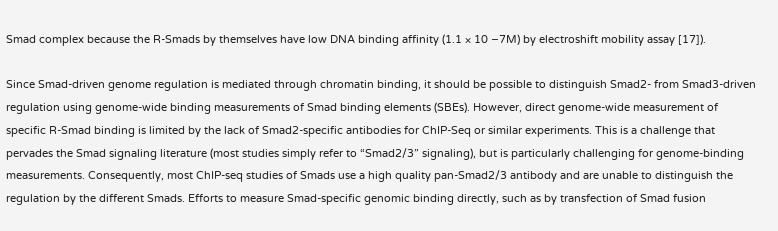Smad complex because the R-Smads by themselves have low DNA binding affinity (1.1 × 10 −7M) by electroshift mobility assay [17]).

Since Smad-driven genome regulation is mediated through chromatin binding, it should be possible to distinguish Smad2- from Smad3-driven regulation using genome-wide binding measurements of Smad binding elements (SBEs). However, direct genome-wide measurement of specific R-Smad binding is limited by the lack of Smad2-specific antibodies for ChIP-Seq or similar experiments. This is a challenge that pervades the Smad signaling literature (most studies simply refer to “Smad2/3” signaling), but is particularly challenging for genome-binding measurements. Consequently, most ChIP-seq studies of Smads use a high quality pan-Smad2/3 antibody and are unable to distinguish the regulation by the different Smads. Efforts to measure Smad-specific genomic binding directly, such as by transfection of Smad fusion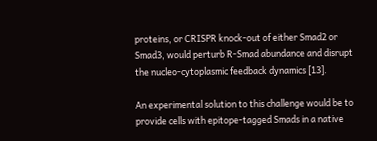proteins, or CRISPR knock-out of either Smad2 or Smad3, would perturb R-Smad abundance and disrupt the nucleo-cytoplasmic feedback dynamics [13].

An experimental solution to this challenge would be to provide cells with epitope-tagged Smads in a native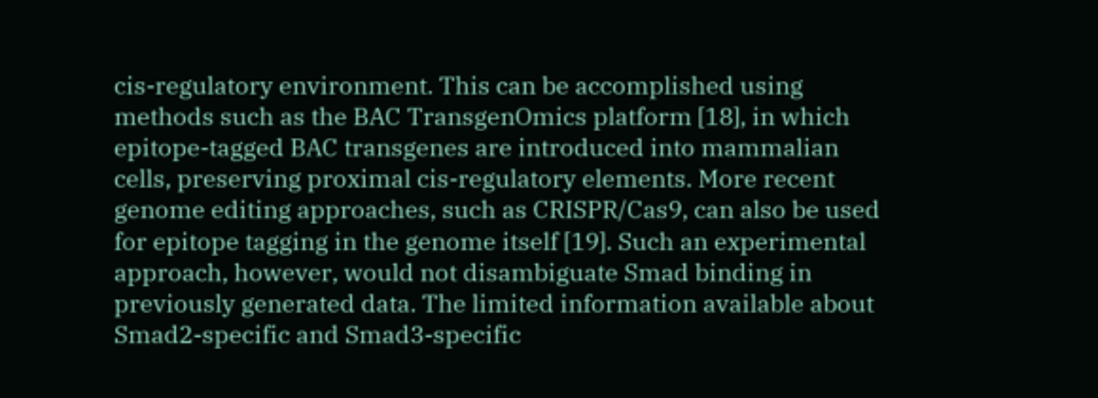cis-regulatory environment. This can be accomplished using methods such as the BAC TransgenOmics platform [18], in which epitope-tagged BAC transgenes are introduced into mammalian cells, preserving proximal cis-regulatory elements. More recent genome editing approaches, such as CRISPR/Cas9, can also be used for epitope tagging in the genome itself [19]. Such an experimental approach, however, would not disambiguate Smad binding in previously generated data. The limited information available about Smad2-specific and Smad3-specific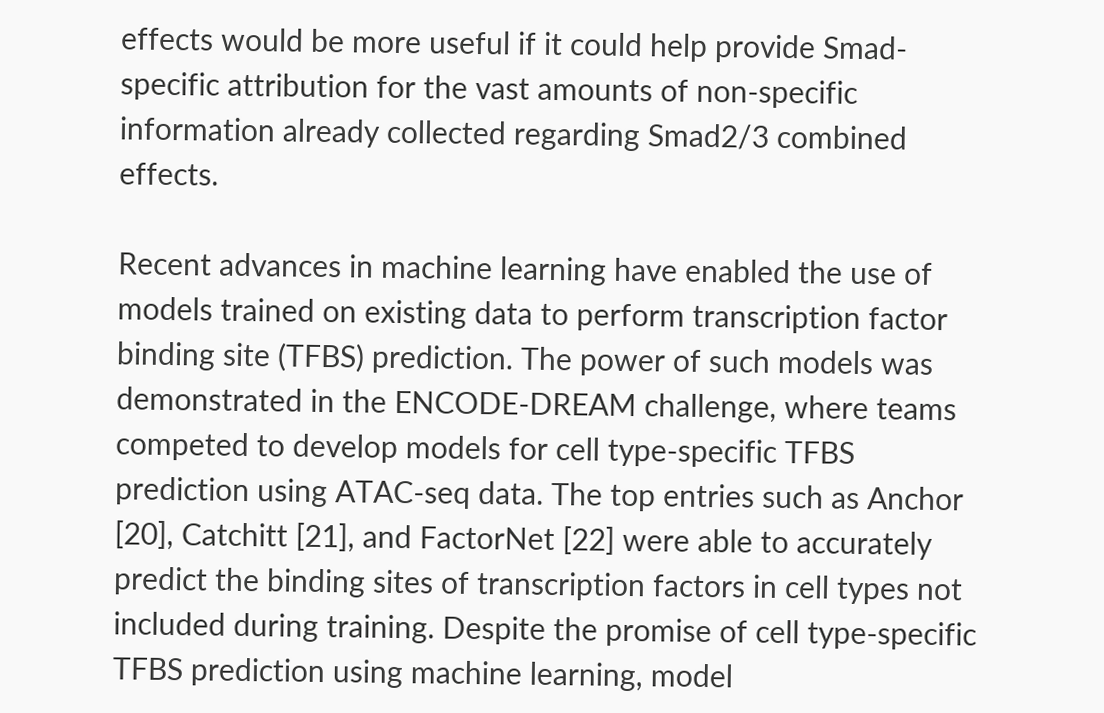effects would be more useful if it could help provide Smad-specific attribution for the vast amounts of non-specific information already collected regarding Smad2/3 combined effects.

Recent advances in machine learning have enabled the use of models trained on existing data to perform transcription factor binding site (TFBS) prediction. The power of such models was demonstrated in the ENCODE-DREAM challenge, where teams competed to develop models for cell type-specific TFBS prediction using ATAC-seq data. The top entries such as Anchor [20], Catchitt [21], and FactorNet [22] were able to accurately predict the binding sites of transcription factors in cell types not included during training. Despite the promise of cell type-specific TFBS prediction using machine learning, model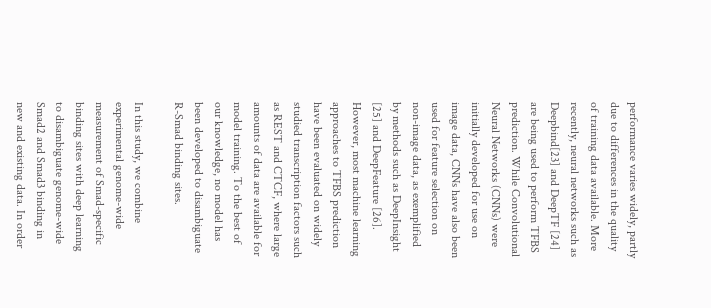performance varies widely, partly due to differences in the quality of training data available. More recently, neural networks such as Deepbind[23] and DeepTF [24] are being used to perform TFBS prediction. While Convolutional Neural Networks (CNNs) were initially developed for use on image data, CNNs have also been used for feature selection on non-image data, as exemplified by methods such as DeepInsight [25] and DeepFeature [26]. However, most machine learning approaches to TFBS prediction have been evaluated on widely studied transcription factors such as REST and CTCF, where large amounts of data are available for model training. To the best of our knowledge, no model has been developed to disambiguate R-Smad binding sites.

In this study, we combine experimental genome-wide measurement of Smad-specific binding sites with deep learning to disambiguate genome-wide Smad2 and Smad3 binding in new and existing data. In order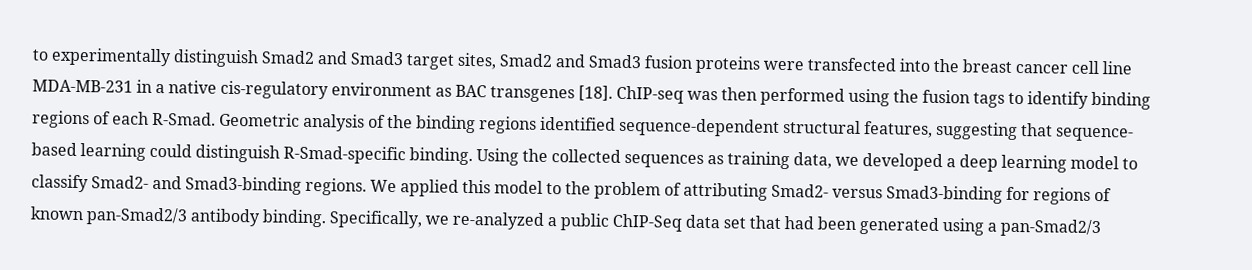to experimentally distinguish Smad2 and Smad3 target sites, Smad2 and Smad3 fusion proteins were transfected into the breast cancer cell line MDA-MB-231 in a native cis-regulatory environment as BAC transgenes [18]. ChIP-seq was then performed using the fusion tags to identify binding regions of each R-Smad. Geometric analysis of the binding regions identified sequence-dependent structural features, suggesting that sequence-based learning could distinguish R-Smad-specific binding. Using the collected sequences as training data, we developed a deep learning model to classify Smad2- and Smad3-binding regions. We applied this model to the problem of attributing Smad2- versus Smad3-binding for regions of known pan-Smad2/3 antibody binding. Specifically, we re-analyzed a public ChIP-Seq data set that had been generated using a pan-Smad2/3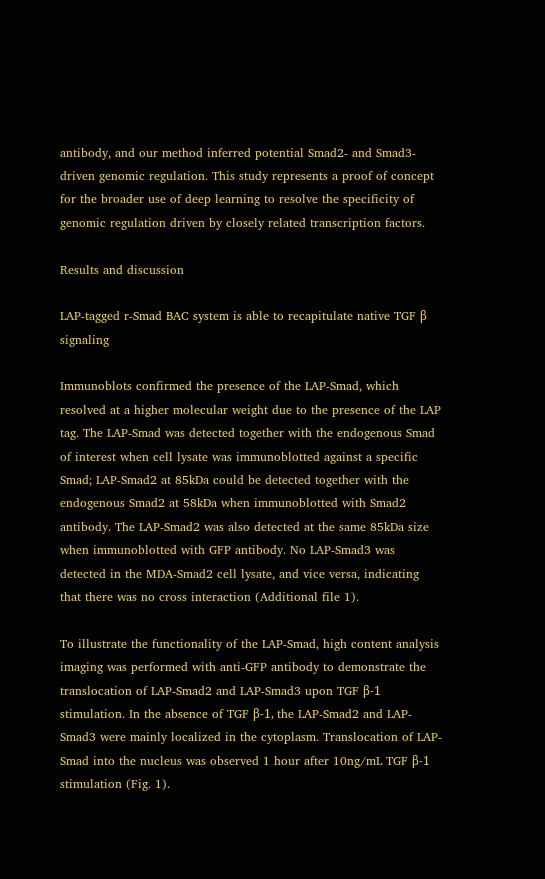antibody, and our method inferred potential Smad2- and Smad3- driven genomic regulation. This study represents a proof of concept for the broader use of deep learning to resolve the specificity of genomic regulation driven by closely related transcription factors.

Results and discussion

LAP-tagged r-Smad BAC system is able to recapitulate native TGF β signaling

Immunoblots confirmed the presence of the LAP-Smad, which resolved at a higher molecular weight due to the presence of the LAP tag. The LAP-Smad was detected together with the endogenous Smad of interest when cell lysate was immunoblotted against a specific Smad; LAP-Smad2 at 85kDa could be detected together with the endogenous Smad2 at 58kDa when immunoblotted with Smad2 antibody. The LAP-Smad2 was also detected at the same 85kDa size when immunoblotted with GFP antibody. No LAP-Smad3 was detected in the MDA-Smad2 cell lysate, and vice versa, indicating that there was no cross interaction (Additional file 1).

To illustrate the functionality of the LAP-Smad, high content analysis imaging was performed with anti-GFP antibody to demonstrate the translocation of LAP-Smad2 and LAP-Smad3 upon TGF β-1 stimulation. In the absence of TGF β-1, the LAP-Smad2 and LAP-Smad3 were mainly localized in the cytoplasm. Translocation of LAP-Smad into the nucleus was observed 1 hour after 10ng/mL TGF β-1 stimulation (Fig. 1).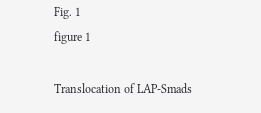Fig. 1
figure 1

Translocation of LAP-Smads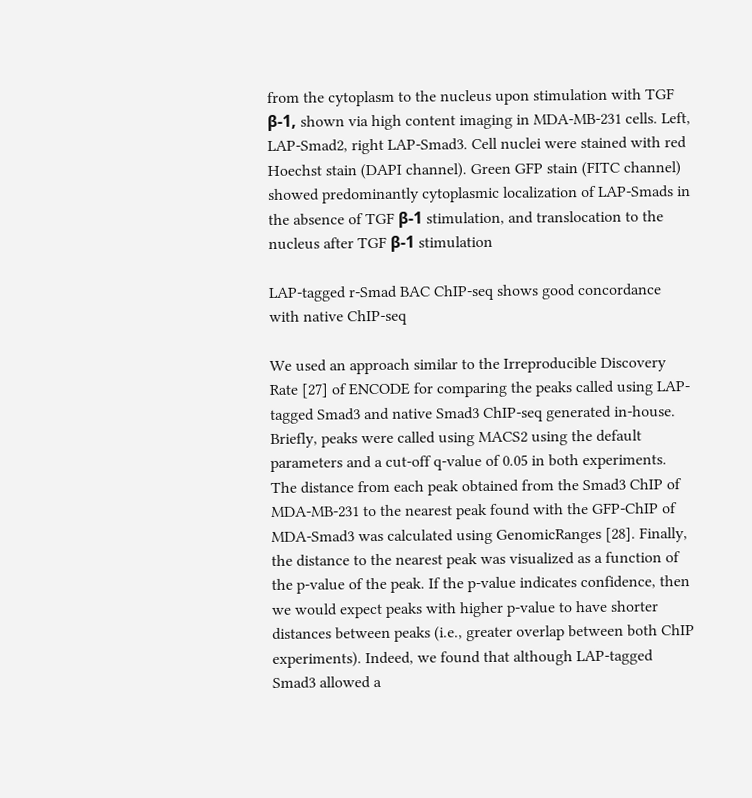from the cytoplasm to the nucleus upon stimulation with TGF β-1, shown via high content imaging in MDA-MB-231 cells. Left, LAP-Smad2, right LAP-Smad3. Cell nuclei were stained with red Hoechst stain (DAPI channel). Green GFP stain (FITC channel) showed predominantly cytoplasmic localization of LAP-Smads in the absence of TGF β-1 stimulation, and translocation to the nucleus after TGF β-1 stimulation

LAP-tagged r-Smad BAC ChIP-seq shows good concordance with native ChIP-seq

We used an approach similar to the Irreproducible Discovery Rate [27] of ENCODE for comparing the peaks called using LAP-tagged Smad3 and native Smad3 ChIP-seq generated in-house. Briefly, peaks were called using MACS2 using the default parameters and a cut-off q-value of 0.05 in both experiments. The distance from each peak obtained from the Smad3 ChIP of MDA-MB-231 to the nearest peak found with the GFP-ChIP of MDA-Smad3 was calculated using GenomicRanges [28]. Finally, the distance to the nearest peak was visualized as a function of the p-value of the peak. If the p-value indicates confidence, then we would expect peaks with higher p-value to have shorter distances between peaks (i.e., greater overlap between both ChIP experiments). Indeed, we found that although LAP-tagged Smad3 allowed a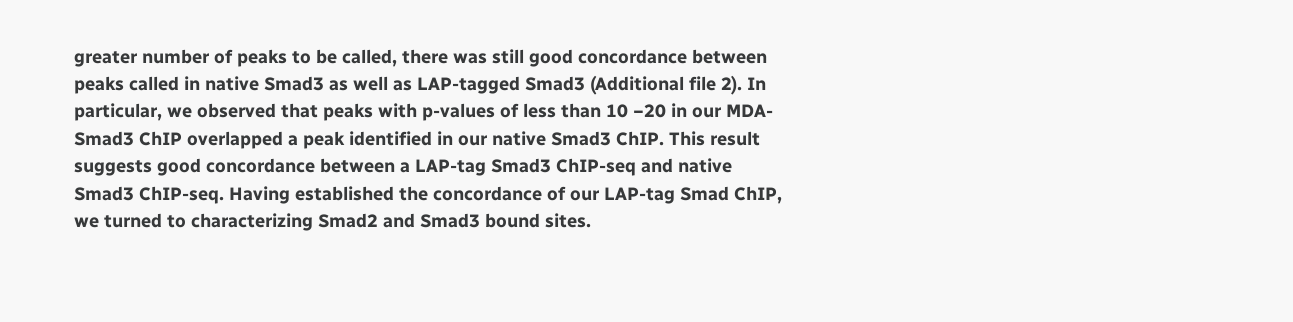greater number of peaks to be called, there was still good concordance between peaks called in native Smad3 as well as LAP-tagged Smad3 (Additional file 2). In particular, we observed that peaks with p-values of less than 10 −20 in our MDA-Smad3 ChIP overlapped a peak identified in our native Smad3 ChIP. This result suggests good concordance between a LAP-tag Smad3 ChIP-seq and native Smad3 ChIP-seq. Having established the concordance of our LAP-tag Smad ChIP, we turned to characterizing Smad2 and Smad3 bound sites.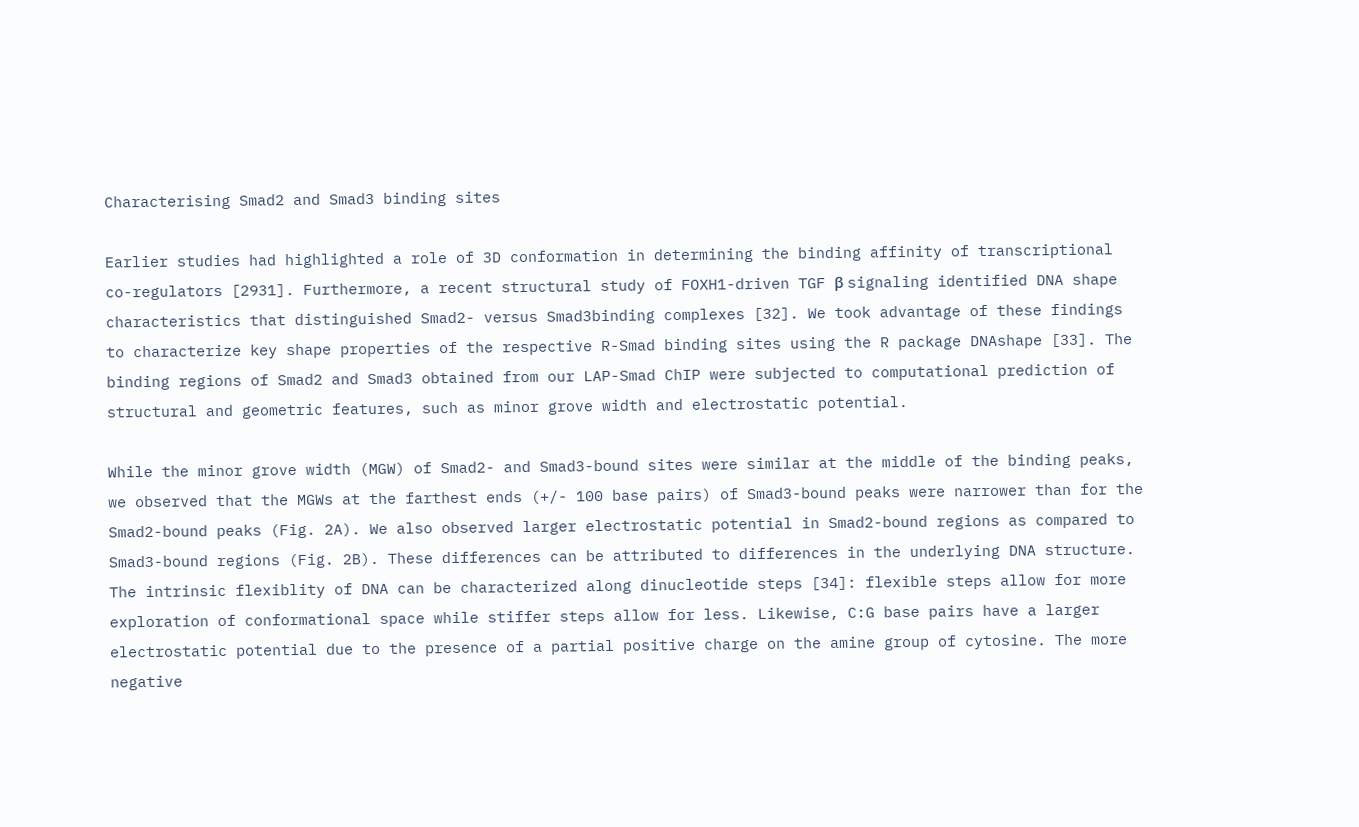Characterising Smad2 and Smad3 binding sites

Earlier studies had highlighted a role of 3D conformation in determining the binding affinity of transcriptional co-regulators [2931]. Furthermore, a recent structural study of FOXH1-driven TGF β signaling identified DNA shape characteristics that distinguished Smad2- versus Smad3binding complexes [32]. We took advantage of these findings to characterize key shape properties of the respective R-Smad binding sites using the R package DNAshape [33]. The binding regions of Smad2 and Smad3 obtained from our LAP-Smad ChIP were subjected to computational prediction of structural and geometric features, such as minor grove width and electrostatic potential.

While the minor grove width (MGW) of Smad2- and Smad3-bound sites were similar at the middle of the binding peaks, we observed that the MGWs at the farthest ends (+/- 100 base pairs) of Smad3-bound peaks were narrower than for the Smad2-bound peaks (Fig. 2A). We also observed larger electrostatic potential in Smad2-bound regions as compared to Smad3-bound regions (Fig. 2B). These differences can be attributed to differences in the underlying DNA structure. The intrinsic flexiblity of DNA can be characterized along dinucleotide steps [34]: flexible steps allow for more exploration of conformational space while stiffer steps allow for less. Likewise, C:G base pairs have a larger electrostatic potential due to the presence of a partial positive charge on the amine group of cytosine. The more negative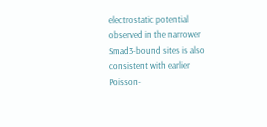electrostatic potential observed in the narrower Smad3-bound sites is also consistent with earlier Poisson-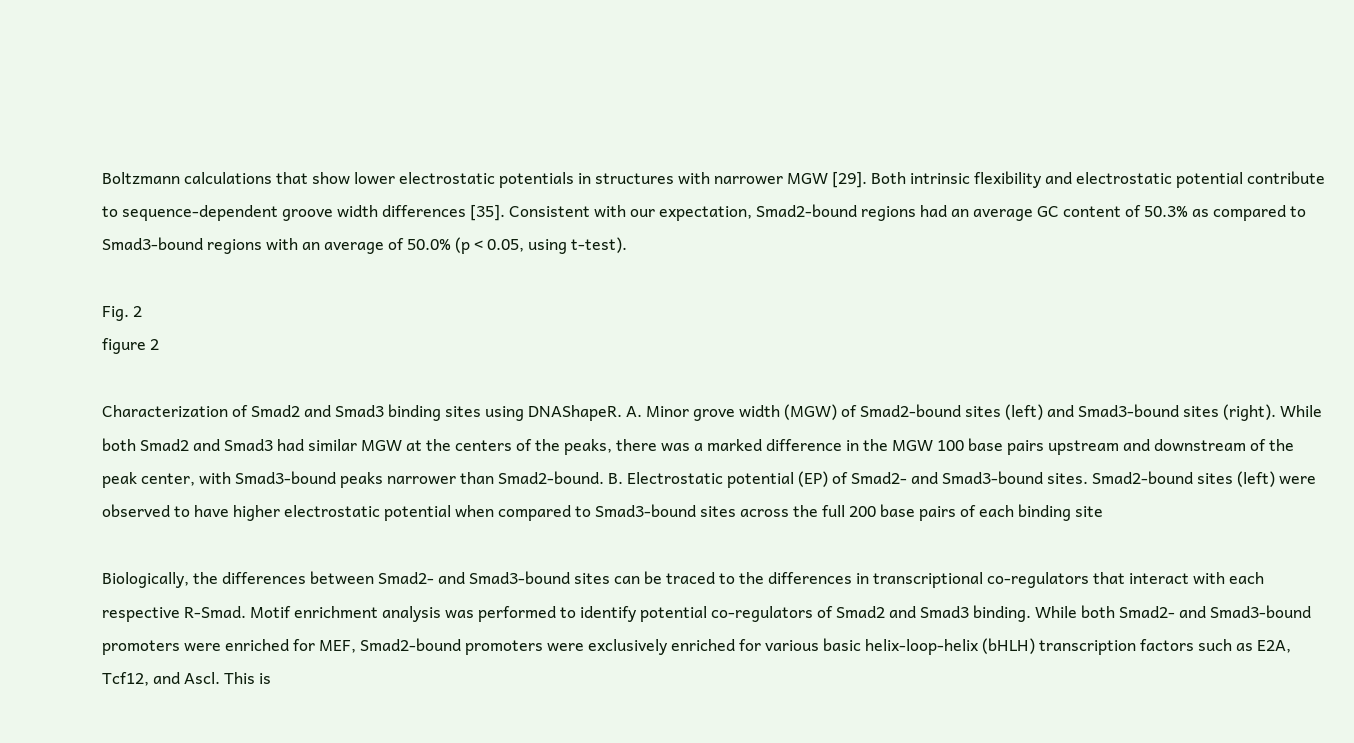Boltzmann calculations that show lower electrostatic potentials in structures with narrower MGW [29]. Both intrinsic flexibility and electrostatic potential contribute to sequence-dependent groove width differences [35]. Consistent with our expectation, Smad2-bound regions had an average GC content of 50.3% as compared to Smad3-bound regions with an average of 50.0% (p < 0.05, using t-test).

Fig. 2
figure 2

Characterization of Smad2 and Smad3 binding sites using DNAShapeR. A. Minor grove width (MGW) of Smad2-bound sites (left) and Smad3-bound sites (right). While both Smad2 and Smad3 had similar MGW at the centers of the peaks, there was a marked difference in the MGW 100 base pairs upstream and downstream of the peak center, with Smad3-bound peaks narrower than Smad2-bound. B. Electrostatic potential (EP) of Smad2- and Smad3-bound sites. Smad2-bound sites (left) were observed to have higher electrostatic potential when compared to Smad3-bound sites across the full 200 base pairs of each binding site

Biologically, the differences between Smad2- and Smad3-bound sites can be traced to the differences in transcriptional co-regulators that interact with each respective R-Smad. Motif enrichment analysis was performed to identify potential co-regulators of Smad2 and Smad3 binding. While both Smad2- and Smad3-bound promoters were enriched for MEF, Smad2-bound promoters were exclusively enriched for various basic helix-loop-helix (bHLH) transcription factors such as E2A, Tcf12, and Ascl. This is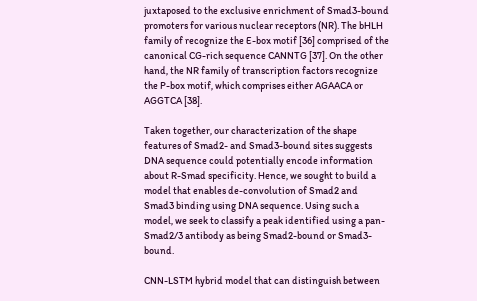juxtaposed to the exclusive enrichment of Smad3-bound promoters for various nuclear receptors (NR). The bHLH family of recognize the E-box motif [36] comprised of the canonical CG-rich sequence CANNTG [37]. On the other hand, the NR family of transcription factors recognize the P-box motif, which comprises either AGAACA or AGGTCA [38].

Taken together, our characterization of the shape features of Smad2- and Smad3-bound sites suggests DNA sequence could potentially encode information about R-Smad specificity. Hence, we sought to build a model that enables de-convolution of Smad2 and Smad3 binding using DNA sequence. Using such a model, we seek to classify a peak identified using a pan-Smad2/3 antibody as being Smad2-bound or Smad3-bound.

CNN-LSTM hybrid model that can distinguish between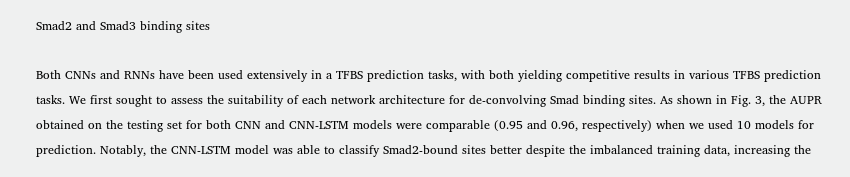Smad2 and Smad3 binding sites

Both CNNs and RNNs have been used extensively in a TFBS prediction tasks, with both yielding competitive results in various TFBS prediction tasks. We first sought to assess the suitability of each network architecture for de-convolving Smad binding sites. As shown in Fig. 3, the AUPR obtained on the testing set for both CNN and CNN-LSTM models were comparable (0.95 and 0.96, respectively) when we used 10 models for prediction. Notably, the CNN-LSTM model was able to classify Smad2-bound sites better despite the imbalanced training data, increasing the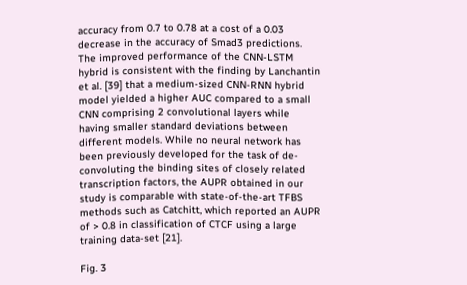accuracy from 0.7 to 0.78 at a cost of a 0.03 decrease in the accuracy of Smad3 predictions. The improved performance of the CNN-LSTM hybrid is consistent with the finding by Lanchantin et al. [39] that a medium-sized CNN-RNN hybrid model yielded a higher AUC compared to a small CNN comprising 2 convolutional layers while having smaller standard deviations between different models. While no neural network has been previously developed for the task of de-convoluting the binding sites of closely related transcription factors, the AUPR obtained in our study is comparable with state-of-the-art TFBS methods such as Catchitt, which reported an AUPR of > 0.8 in classification of CTCF using a large training data-set [21].

Fig. 3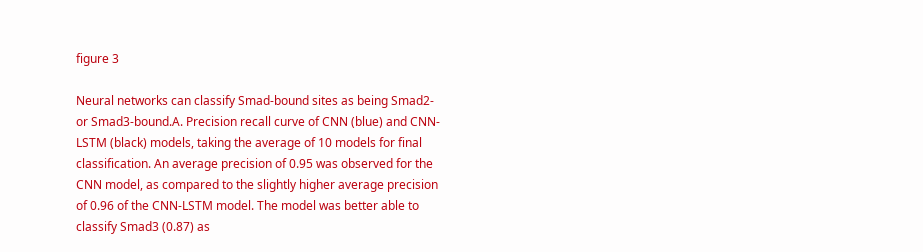figure 3

Neural networks can classify Smad-bound sites as being Smad2- or Smad3-bound.A. Precision recall curve of CNN (blue) and CNN-LSTM (black) models, taking the average of 10 models for final classification. An average precision of 0.95 was observed for the CNN model, as compared to the slightly higher average precision of 0.96 of the CNN-LSTM model. The model was better able to classify Smad3 (0.87) as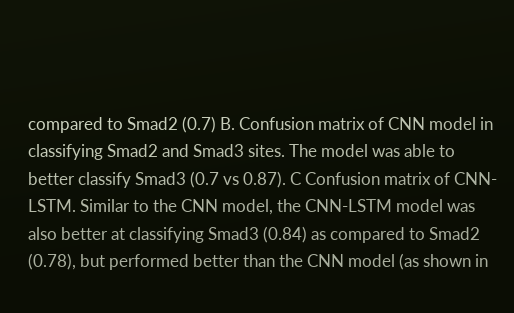compared to Smad2 (0.7) B. Confusion matrix of CNN model in classifying Smad2 and Smad3 sites. The model was able to better classify Smad3 (0.7 vs 0.87). C Confusion matrix of CNN-LSTM. Similar to the CNN model, the CNN-LSTM model was also better at classifying Smad3 (0.84) as compared to Smad2 (0.78), but performed better than the CNN model (as shown in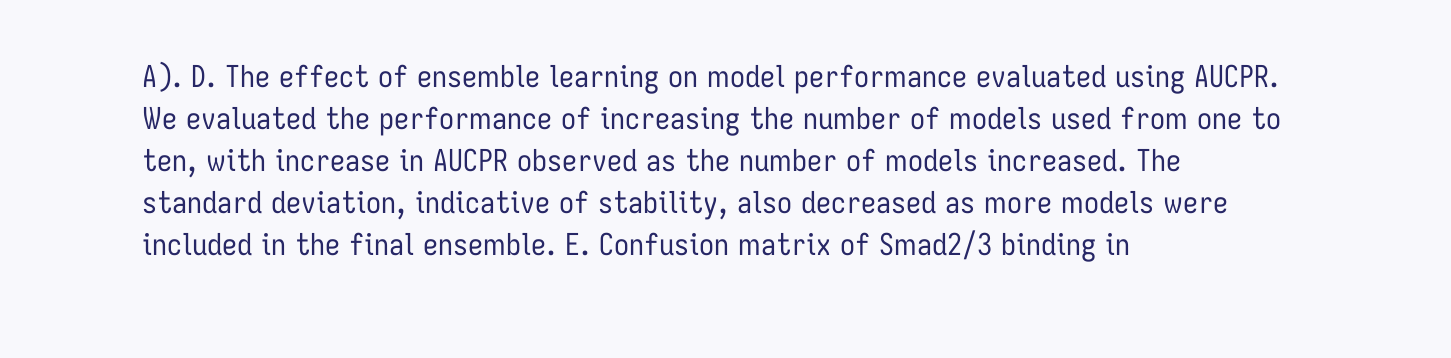A). D. The effect of ensemble learning on model performance evaluated using AUCPR. We evaluated the performance of increasing the number of models used from one to ten, with increase in AUCPR observed as the number of models increased. The standard deviation, indicative of stability, also decreased as more models were included in the final ensemble. E. Confusion matrix of Smad2/3 binding in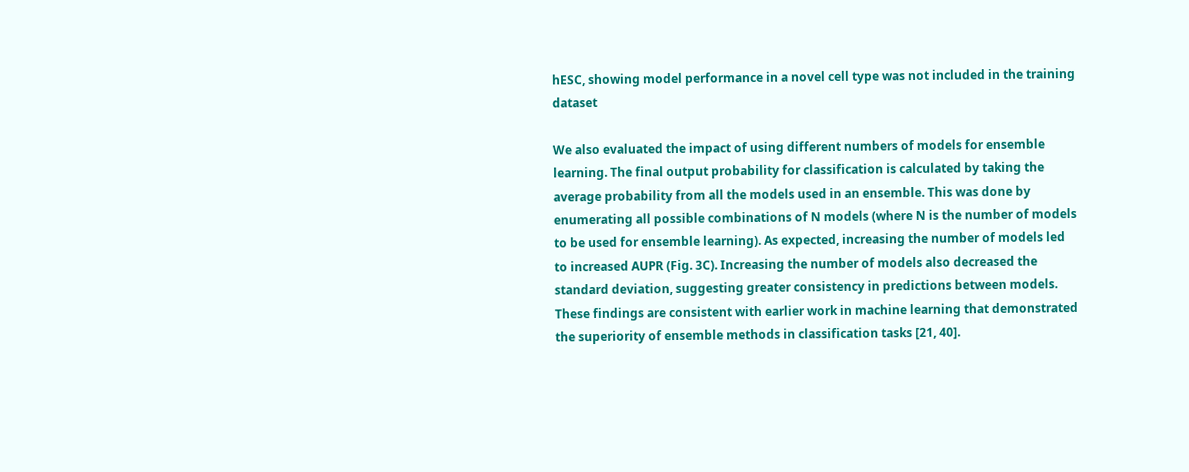hESC, showing model performance in a novel cell type was not included in the training dataset

We also evaluated the impact of using different numbers of models for ensemble learning. The final output probability for classification is calculated by taking the average probability from all the models used in an ensemble. This was done by enumerating all possible combinations of N models (where N is the number of models to be used for ensemble learning). As expected, increasing the number of models led to increased AUPR (Fig. 3C). Increasing the number of models also decreased the standard deviation, suggesting greater consistency in predictions between models. These findings are consistent with earlier work in machine learning that demonstrated the superiority of ensemble methods in classification tasks [21, 40].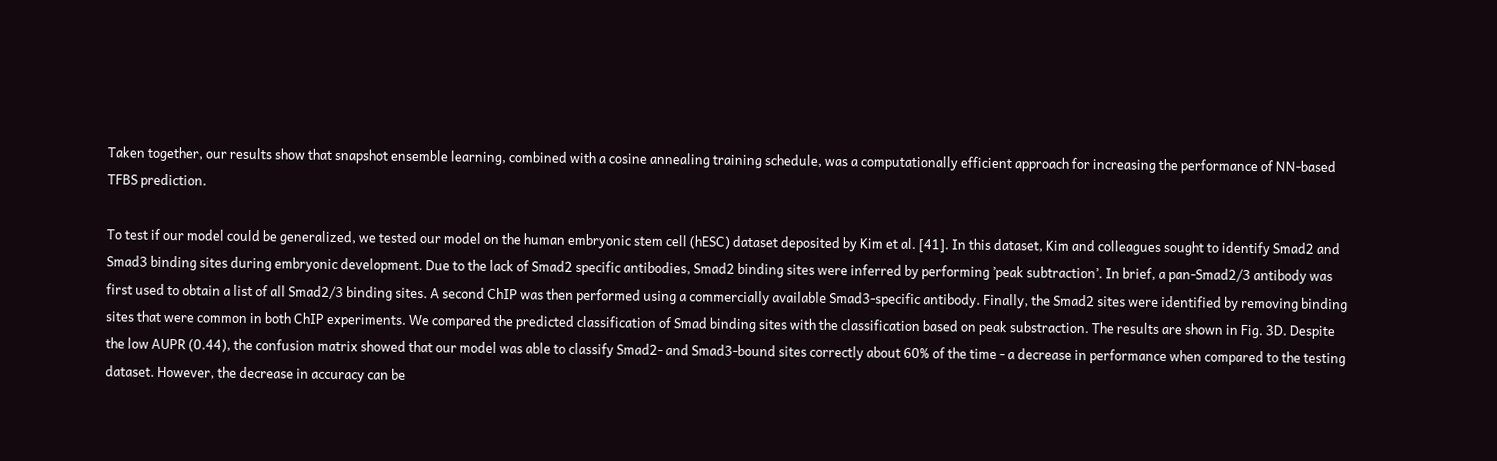Taken together, our results show that snapshot ensemble learning, combined with a cosine annealing training schedule, was a computationally efficient approach for increasing the performance of NN-based TFBS prediction.

To test if our model could be generalized, we tested our model on the human embryonic stem cell (hESC) dataset deposited by Kim et al. [41]. In this dataset, Kim and colleagues sought to identify Smad2 and Smad3 binding sites during embryonic development. Due to the lack of Smad2 specific antibodies, Smad2 binding sites were inferred by performing ’peak subtraction’. In brief, a pan-Smad2/3 antibody was first used to obtain a list of all Smad2/3 binding sites. A second ChIP was then performed using a commercially available Smad3-specific antibody. Finally, the Smad2 sites were identified by removing binding sites that were common in both ChIP experiments. We compared the predicted classification of Smad binding sites with the classification based on peak substraction. The results are shown in Fig. 3D. Despite the low AUPR (0.44), the confusion matrix showed that our model was able to classify Smad2- and Smad3-bound sites correctly about 60% of the time - a decrease in performance when compared to the testing dataset. However, the decrease in accuracy can be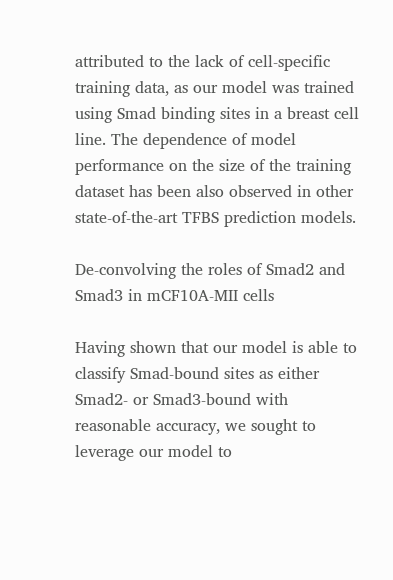attributed to the lack of cell-specific training data, as our model was trained using Smad binding sites in a breast cell line. The dependence of model performance on the size of the training dataset has been also observed in other state-of-the-art TFBS prediction models.

De-convolving the roles of Smad2 and Smad3 in mCF10A-MII cells

Having shown that our model is able to classify Smad-bound sites as either Smad2- or Smad3-bound with reasonable accuracy, we sought to leverage our model to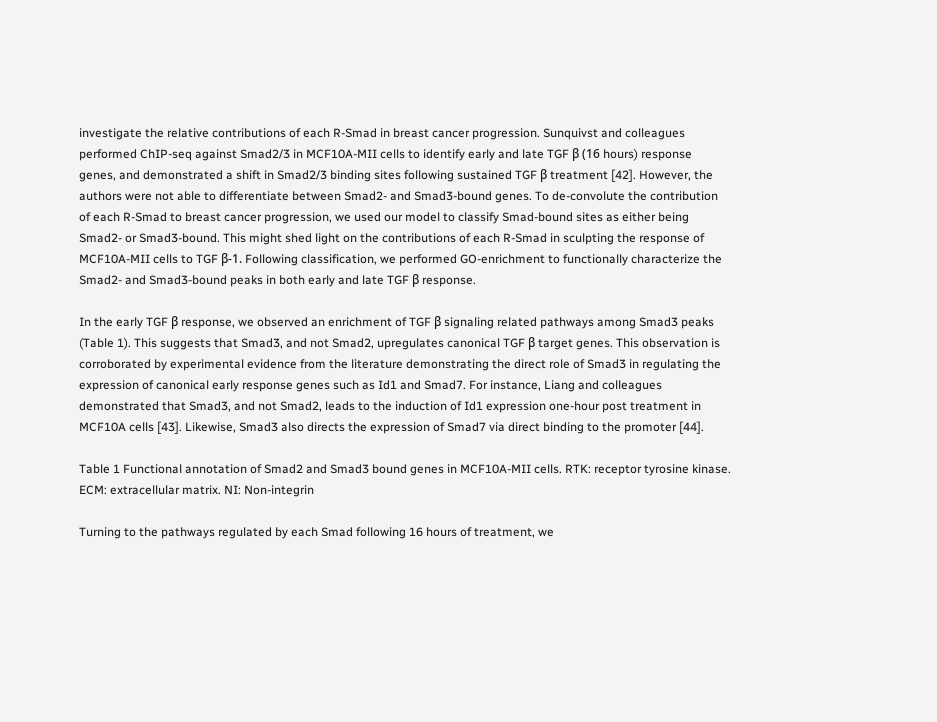investigate the relative contributions of each R-Smad in breast cancer progression. Sunquivst and colleagues performed ChIP-seq against Smad2/3 in MCF10A-MII cells to identify early and late TGF β (16 hours) response genes, and demonstrated a shift in Smad2/3 binding sites following sustained TGF β treatment [42]. However, the authors were not able to differentiate between Smad2- and Smad3-bound genes. To de-convolute the contribution of each R-Smad to breast cancer progression, we used our model to classify Smad-bound sites as either being Smad2- or Smad3-bound. This might shed light on the contributions of each R-Smad in sculpting the response of MCF10A-MII cells to TGF β-1. Following classification, we performed GO-enrichment to functionally characterize the Smad2- and Smad3-bound peaks in both early and late TGF β response.

In the early TGF β response, we observed an enrichment of TGF β signaling related pathways among Smad3 peaks (Table 1). This suggests that Smad3, and not Smad2, upregulates canonical TGF β target genes. This observation is corroborated by experimental evidence from the literature demonstrating the direct role of Smad3 in regulating the expression of canonical early response genes such as Id1 and Smad7. For instance, Liang and colleagues demonstrated that Smad3, and not Smad2, leads to the induction of Id1 expression one-hour post treatment in MCF10A cells [43]. Likewise, Smad3 also directs the expression of Smad7 via direct binding to the promoter [44].

Table 1 Functional annotation of Smad2 and Smad3 bound genes in MCF10A-MII cells. RTK: receptor tyrosine kinase. ECM: extracellular matrix. NI: Non-integrin

Turning to the pathways regulated by each Smad following 16 hours of treatment, we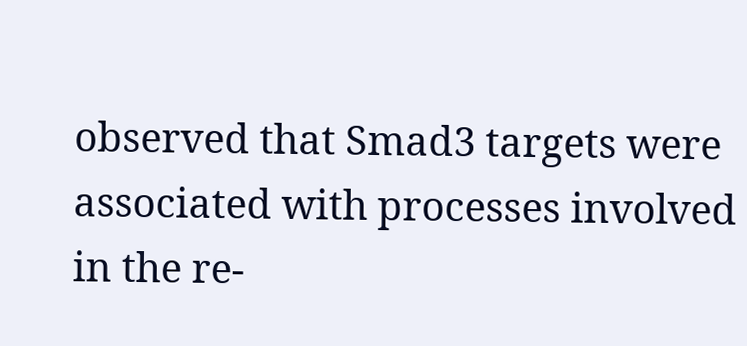observed that Smad3 targets were associated with processes involved in the re-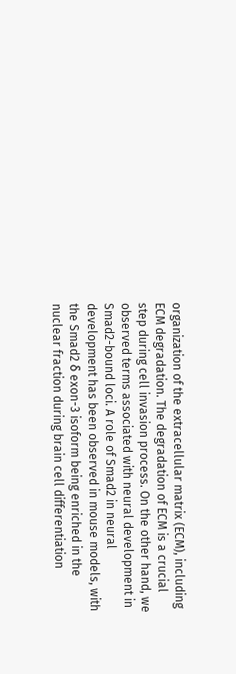organization of the extracellular matrix (ECM), including ECM degradation. The degradation of ECM is a crucial step during cell invasion process. On the other hand, we observed terms associated with neural development in Smad2-bound loci. A role of Smad2 in neural development has been observed in mouse models, with the Smad2 δ exon-3 isoform being enriched in the nuclear fraction during brain cell differentiation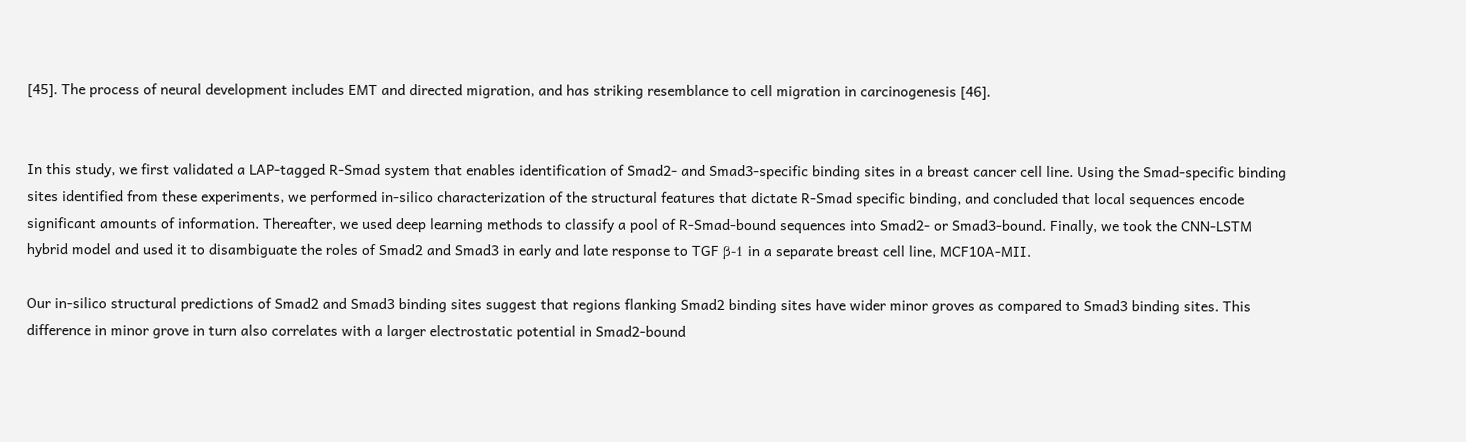[45]. The process of neural development includes EMT and directed migration, and has striking resemblance to cell migration in carcinogenesis [46].


In this study, we first validated a LAP-tagged R-Smad system that enables identification of Smad2- and Smad3-specific binding sites in a breast cancer cell line. Using the Smad-specific binding sites identified from these experiments, we performed in-silico characterization of the structural features that dictate R-Smad specific binding, and concluded that local sequences encode significant amounts of information. Thereafter, we used deep learning methods to classify a pool of R-Smad-bound sequences into Smad2- or Smad3-bound. Finally, we took the CNN-LSTM hybrid model and used it to disambiguate the roles of Smad2 and Smad3 in early and late response to TGF β-1 in a separate breast cell line, MCF10A-MII.

Our in-silico structural predictions of Smad2 and Smad3 binding sites suggest that regions flanking Smad2 binding sites have wider minor groves as compared to Smad3 binding sites. This difference in minor grove in turn also correlates with a larger electrostatic potential in Smad2-bound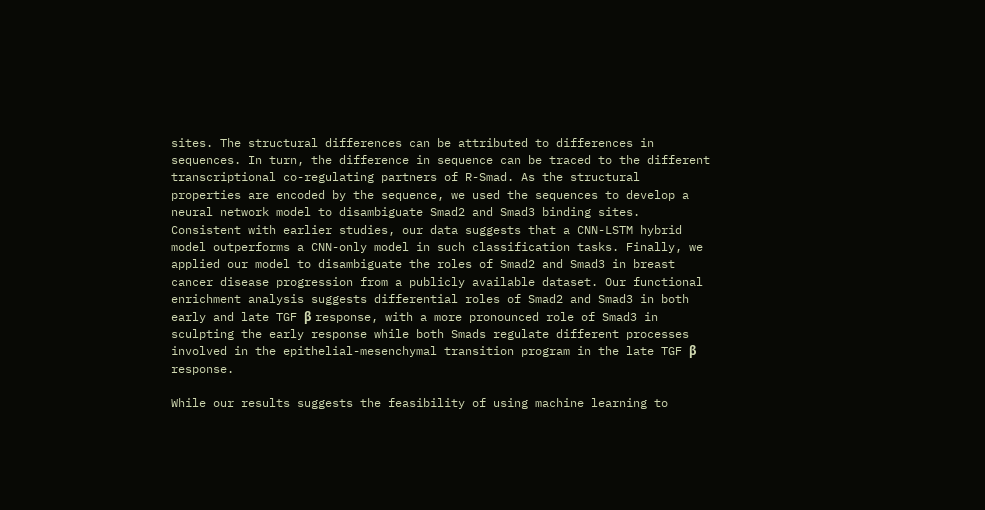sites. The structural differences can be attributed to differences in sequences. In turn, the difference in sequence can be traced to the different transcriptional co-regulating partners of R-Smad. As the structural properties are encoded by the sequence, we used the sequences to develop a neural network model to disambiguate Smad2 and Smad3 binding sites. Consistent with earlier studies, our data suggests that a CNN-LSTM hybrid model outperforms a CNN-only model in such classification tasks. Finally, we applied our model to disambiguate the roles of Smad2 and Smad3 in breast cancer disease progression from a publicly available dataset. Our functional enrichment analysis suggests differential roles of Smad2 and Smad3 in both early and late TGF β response, with a more pronounced role of Smad3 in sculpting the early response while both Smads regulate different processes involved in the epithelial-mesenchymal transition program in the late TGF β response.

While our results suggests the feasibility of using machine learning to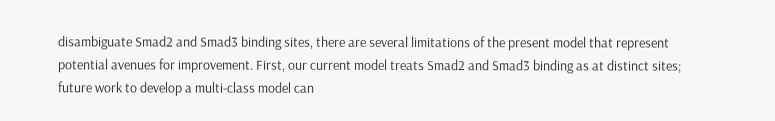disambiguate Smad2 and Smad3 binding sites, there are several limitations of the present model that represent potential avenues for improvement. First, our current model treats Smad2 and Smad3 binding as at distinct sites; future work to develop a multi-class model can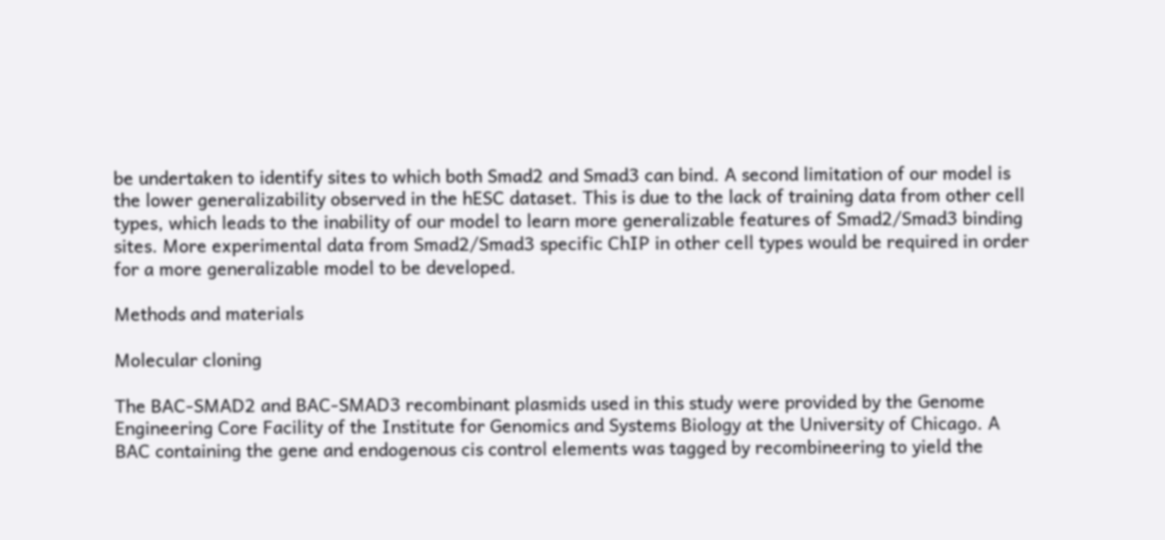be undertaken to identify sites to which both Smad2 and Smad3 can bind. A second limitation of our model is the lower generalizability observed in the hESC dataset. This is due to the lack of training data from other cell types, which leads to the inability of our model to learn more generalizable features of Smad2/Smad3 binding sites. More experimental data from Smad2/Smad3 specific ChIP in other cell types would be required in order for a more generalizable model to be developed.

Methods and materials

Molecular cloning

The BAC-SMAD2 and BAC-SMAD3 recombinant plasmids used in this study were provided by the Genome Engineering Core Facility of the Institute for Genomics and Systems Biology at the University of Chicago. A BAC containing the gene and endogenous cis control elements was tagged by recombineering to yield the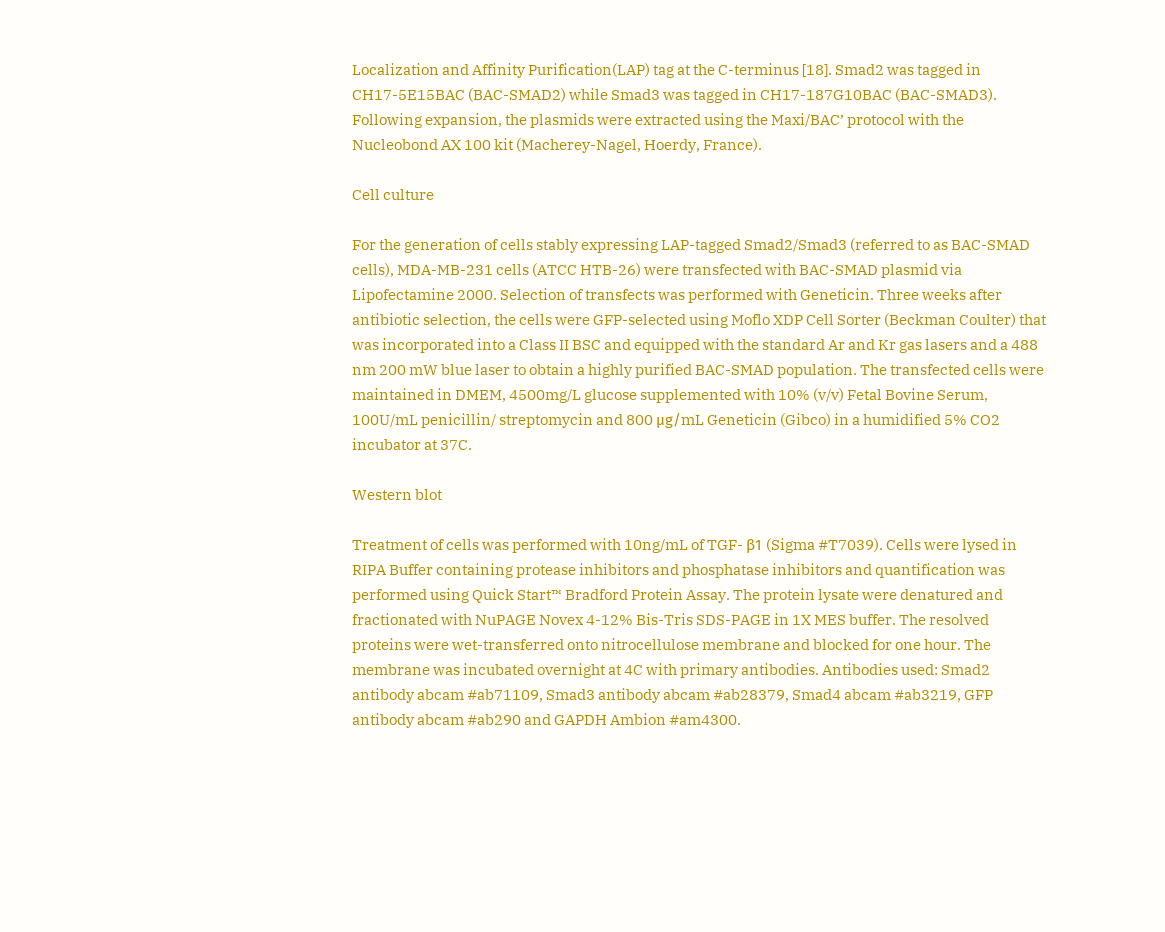Localization and Affinity Purification(LAP) tag at the C-terminus [18]. Smad2 was tagged in CH17-5E15BAC (BAC-SMAD2) while Smad3 was tagged in CH17-187G10BAC (BAC-SMAD3). Following expansion, the plasmids were extracted using the Maxi/BAC’ protocol with the Nucleobond AX 100 kit (Macherey-Nagel, Hoerdy, France).

Cell culture

For the generation of cells stably expressing LAP-tagged Smad2/Smad3 (referred to as BAC-SMAD cells), MDA-MB-231 cells (ATCC HTB-26) were transfected with BAC-SMAD plasmid via Lipofectamine 2000. Selection of transfects was performed with Geneticin. Three weeks after antibiotic selection, the cells were GFP-selected using Moflo XDP Cell Sorter (Beckman Coulter) that was incorporated into a Class II BSC and equipped with the standard Ar and Kr gas lasers and a 488 nm 200 mW blue laser to obtain a highly purified BAC-SMAD population. The transfected cells were maintained in DMEM, 4500mg/L glucose supplemented with 10% (v/v) Fetal Bovine Serum, 100U/mL penicillin/ streptomycin and 800 μg/mL Geneticin (Gibco) in a humidified 5% CO2 incubator at 37C.

Western blot

Treatment of cells was performed with 10ng/mL of TGF- β1 (Sigma #T7039). Cells were lysed in RIPA Buffer containing protease inhibitors and phosphatase inhibitors and quantification was performed using Quick Start™ Bradford Protein Assay. The protein lysate were denatured and fractionated with NuPAGE Novex 4-12% Bis-Tris SDS-PAGE in 1X MES buffer. The resolved proteins were wet-transferred onto nitrocellulose membrane and blocked for one hour. The membrane was incubated overnight at 4C with primary antibodies. Antibodies used: Smad2 antibody abcam #ab71109, Smad3 antibody abcam #ab28379, Smad4 abcam #ab3219, GFP antibody abcam #ab290 and GAPDH Ambion #am4300.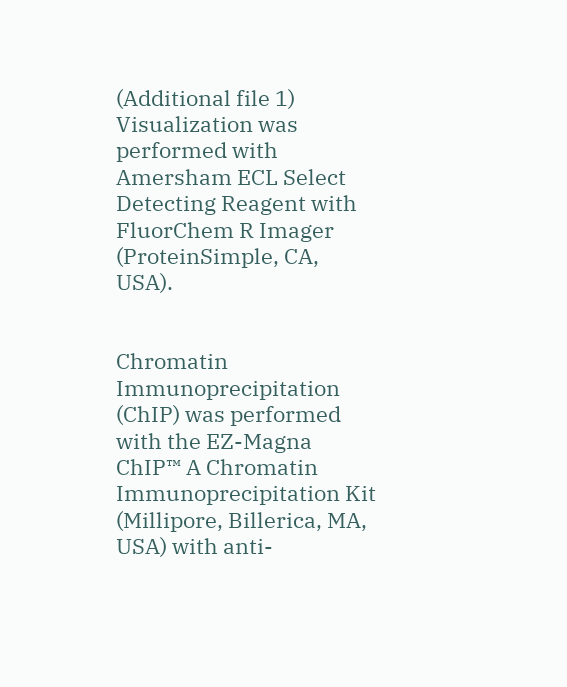(Additional file 1) Visualization was performed with Amersham ECL Select Detecting Reagent with FluorChem R Imager (ProteinSimple, CA, USA).


Chromatin Immunoprecipitation (ChIP) was performed with the EZ-Magna ChIP™ A Chromatin Immunoprecipitation Kit (Millipore, Billerica, MA, USA) with anti-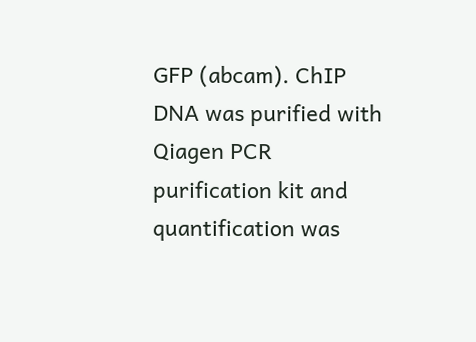GFP (abcam). ChIP DNA was purified with Qiagen PCR purification kit and quantification was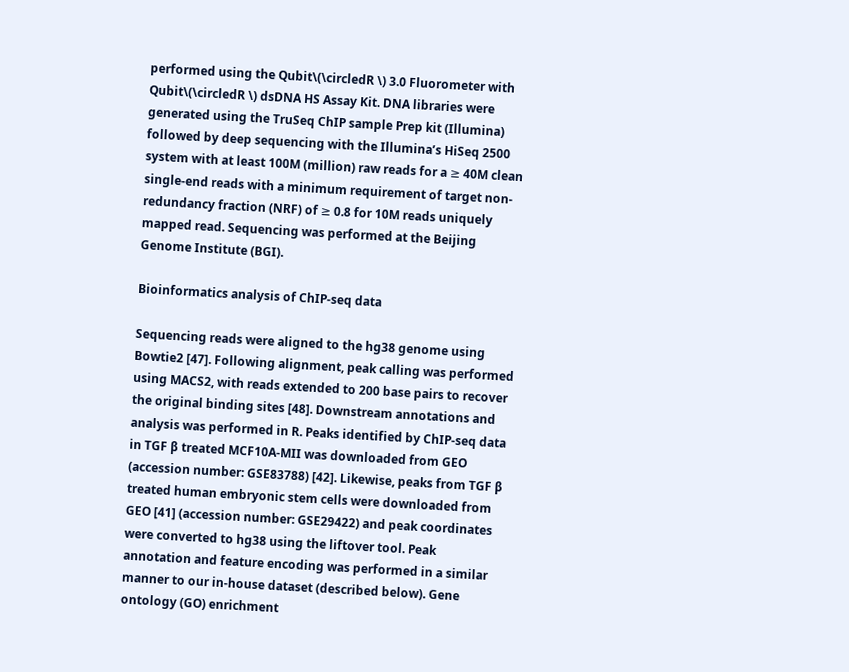performed using the Qubit\(\circledR \) 3.0 Fluorometer with Qubit\(\circledR \) dsDNA HS Assay Kit. DNA libraries were generated using the TruSeq ChIP sample Prep kit (Illumina) followed by deep sequencing with the Illumina’s HiSeq 2500 system with at least 100M (million) raw reads for a ≥ 40M clean single-end reads with a minimum requirement of target non-redundancy fraction (NRF) of ≥ 0.8 for 10M reads uniquely mapped read. Sequencing was performed at the Beijing Genome Institute (BGI).

Bioinformatics analysis of ChIP-seq data

Sequencing reads were aligned to the hg38 genome using Bowtie2 [47]. Following alignment, peak calling was performed using MACS2, with reads extended to 200 base pairs to recover the original binding sites [48]. Downstream annotations and analysis was performed in R. Peaks identified by ChIP-seq data in TGF β treated MCF10A-MII was downloaded from GEO (accession number: GSE83788) [42]. Likewise, peaks from TGF β treated human embryonic stem cells were downloaded from GEO [41] (accession number: GSE29422) and peak coordinates were converted to hg38 using the liftover tool. Peak annotation and feature encoding was performed in a similar manner to our in-house dataset (described below). Gene ontology (GO) enrichment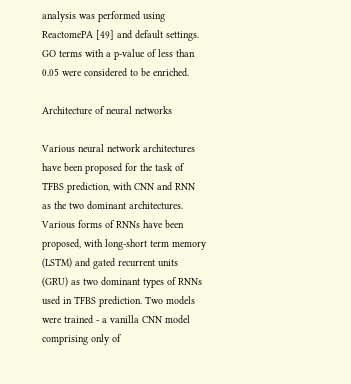analysis was performed using ReactomePA [49] and default settings. GO terms with a p-value of less than 0.05 were considered to be enriched.

Architecture of neural networks

Various neural network architectures have been proposed for the task of TFBS prediction, with CNN and RNN as the two dominant architectures. Various forms of RNNs have been proposed, with long-short term memory (LSTM) and gated recurrent units (GRU) as two dominant types of RNNs used in TFBS prediction. Two models were trained - a vanilla CNN model comprising only of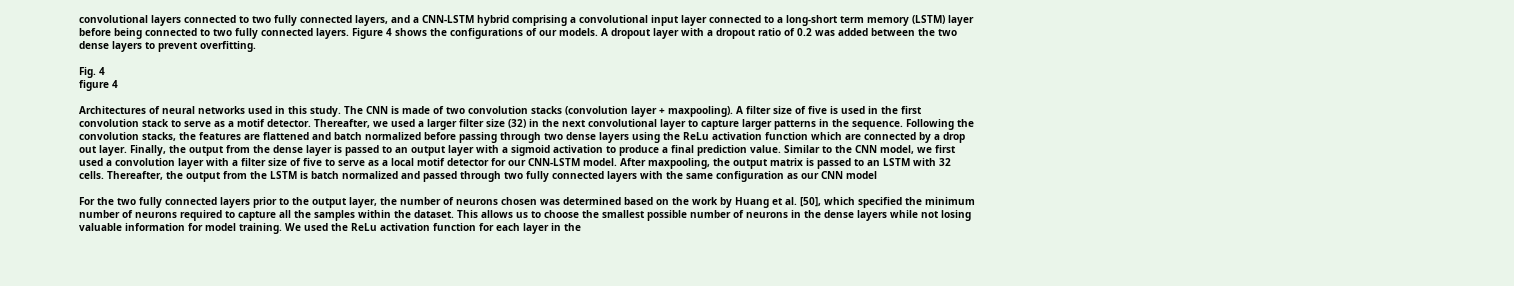convolutional layers connected to two fully connected layers, and a CNN-LSTM hybrid comprising a convolutional input layer connected to a long-short term memory (LSTM) layer before being connected to two fully connected layers. Figure 4 shows the configurations of our models. A dropout layer with a dropout ratio of 0.2 was added between the two dense layers to prevent overfitting.

Fig. 4
figure 4

Architectures of neural networks used in this study. The CNN is made of two convolution stacks (convolution layer + maxpooling). A filter size of five is used in the first convolution stack to serve as a motif detector. Thereafter, we used a larger filter size (32) in the next convolutional layer to capture larger patterns in the sequence. Following the convolution stacks, the features are flattened and batch normalized before passing through two dense layers using the ReLu activation function which are connected by a drop out layer. Finally, the output from the dense layer is passed to an output layer with a sigmoid activation to produce a final prediction value. Similar to the CNN model, we first used a convolution layer with a filter size of five to serve as a local motif detector for our CNN-LSTM model. After maxpooling, the output matrix is passed to an LSTM with 32 cells. Thereafter, the output from the LSTM is batch normalized and passed through two fully connected layers with the same configuration as our CNN model

For the two fully connected layers prior to the output layer, the number of neurons chosen was determined based on the work by Huang et al. [50], which specified the minimum number of neurons required to capture all the samples within the dataset. This allows us to choose the smallest possible number of neurons in the dense layers while not losing valuable information for model training. We used the ReLu activation function for each layer in the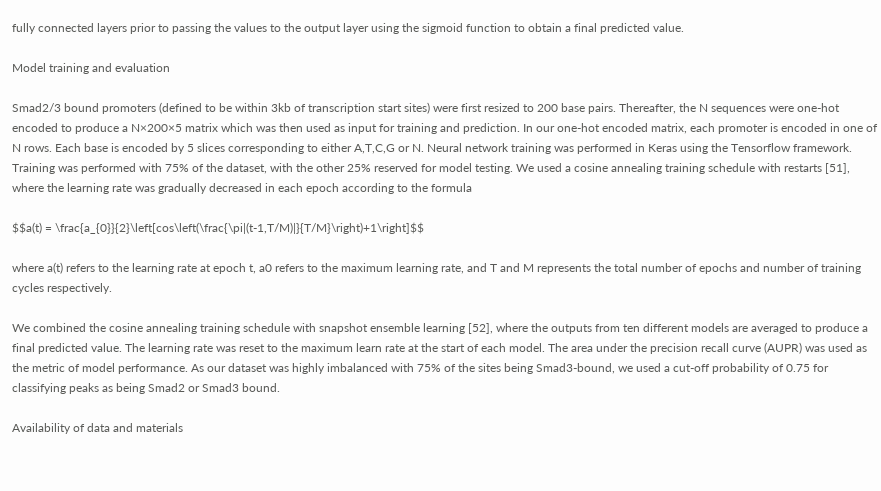fully connected layers prior to passing the values to the output layer using the sigmoid function to obtain a final predicted value.

Model training and evaluation

Smad2/3 bound promoters (defined to be within 3kb of transcription start sites) were first resized to 200 base pairs. Thereafter, the N sequences were one-hot encoded to produce a N×200×5 matrix which was then used as input for training and prediction. In our one-hot encoded matrix, each promoter is encoded in one of N rows. Each base is encoded by 5 slices corresponding to either A,T,C,G or N. Neural network training was performed in Keras using the Tensorflow framework. Training was performed with 75% of the dataset, with the other 25% reserved for model testing. We used a cosine annealing training schedule with restarts [51], where the learning rate was gradually decreased in each epoch according to the formula

$$a(t) = \frac{a_{0}}{2}\left[cos\left(\frac{\pi|(t-1,T/M)|}{T/M}\right)+1\right]$$

where a(t) refers to the learning rate at epoch t, a0 refers to the maximum learning rate, and T and M represents the total number of epochs and number of training cycles respectively.

We combined the cosine annealing training schedule with snapshot ensemble learning [52], where the outputs from ten different models are averaged to produce a final predicted value. The learning rate was reset to the maximum learn rate at the start of each model. The area under the precision recall curve (AUPR) was used as the metric of model performance. As our dataset was highly imbalanced with 75% of the sites being Smad3-bound, we used a cut-off probability of 0.75 for classifying peaks as being Smad2 or Smad3 bound.

Availability of data and materials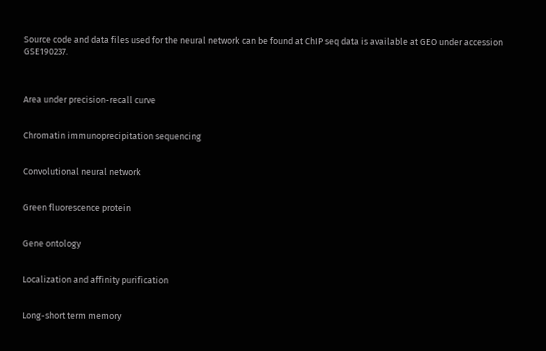Source code and data files used for the neural network can be found at ChIP seq data is available at GEO under accession GSE190237.



Area under precision-recall curve


Chromatin immunoprecipitation sequencing


Convolutional neural network


Green fluorescence protein


Gene ontology


Localization and affinity purification


Long-short term memory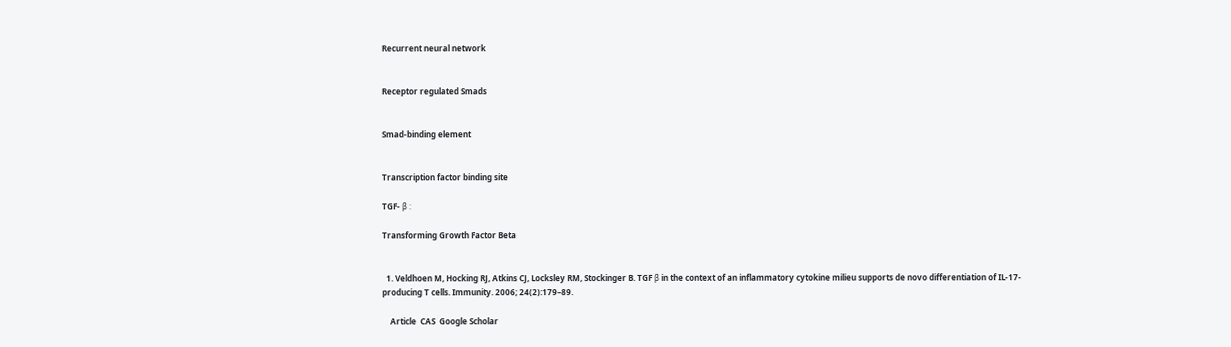Recurrent neural network


Receptor regulated Smads


Smad-binding element


Transcription factor binding site

TGF- β :

Transforming Growth Factor Beta


  1. Veldhoen M, Hocking RJ, Atkins CJ, Locksley RM, Stockinger B. TGF β in the context of an inflammatory cytokine milieu supports de novo differentiation of IL-17-producing T cells. Immunity. 2006; 24(2):179–89.

    Article  CAS  Google Scholar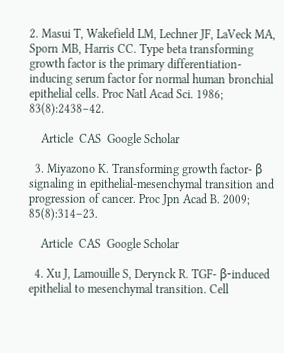2. Masui T, Wakefield LM, Lechner JF, LaVeck MA, Sporn MB, Harris CC. Type beta transforming growth factor is the primary differentiation-inducing serum factor for normal human bronchial epithelial cells. Proc Natl Acad Sci. 1986; 83(8):2438–42.

    Article  CAS  Google Scholar

  3. Miyazono K. Transforming growth factor- β signaling in epithelial-mesenchymal transition and progression of cancer. Proc Jpn Acad B. 2009; 85(8):314–23.

    Article  CAS  Google Scholar

  4. Xu J, Lamouille S, Derynck R. TGF- β-induced epithelial to mesenchymal transition. Cell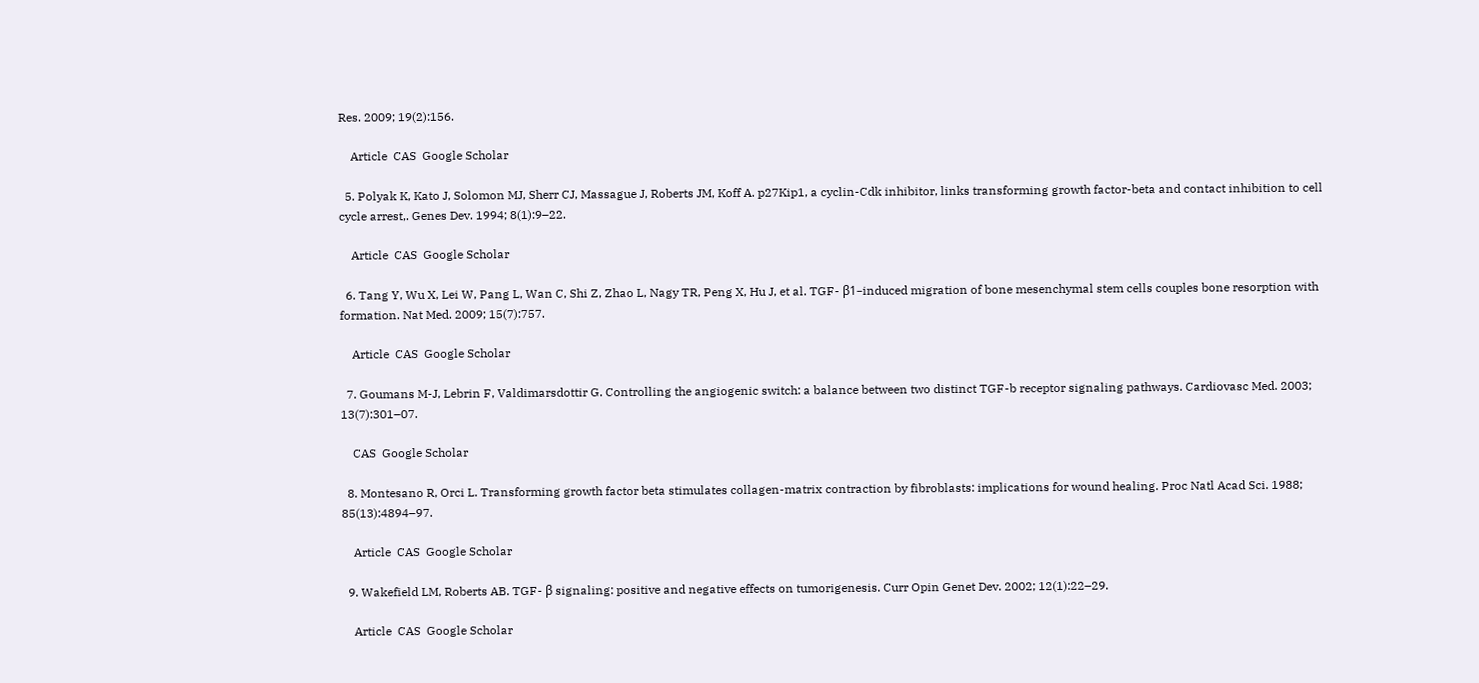Res. 2009; 19(2):156.

    Article  CAS  Google Scholar

  5. Polyak K, Kato J, Solomon MJ, Sherr CJ, Massague J, Roberts JM, Koff A. p27Kip1, a cyclin-Cdk inhibitor, links transforming growth factor-beta and contact inhibition to cell cycle arrest,. Genes Dev. 1994; 8(1):9–22.

    Article  CAS  Google Scholar

  6. Tang Y, Wu X, Lei W, Pang L, Wan C, Shi Z, Zhao L, Nagy TR, Peng X, Hu J, et al. TGF- β1–induced migration of bone mesenchymal stem cells couples bone resorption with formation. Nat Med. 2009; 15(7):757.

    Article  CAS  Google Scholar

  7. Goumans M-J, Lebrin F, Valdimarsdottir G. Controlling the angiogenic switch: a balance between two distinct TGF-b receptor signaling pathways. Cardiovasc Med. 2003; 13(7):301–07.

    CAS  Google Scholar

  8. Montesano R, Orci L. Transforming growth factor beta stimulates collagen-matrix contraction by fibroblasts: implications for wound healing. Proc Natl Acad Sci. 1988; 85(13):4894–97.

    Article  CAS  Google Scholar

  9. Wakefield LM, Roberts AB. TGF- β signaling: positive and negative effects on tumorigenesis. Curr Opin Genet Dev. 2002; 12(1):22–29.

    Article  CAS  Google Scholar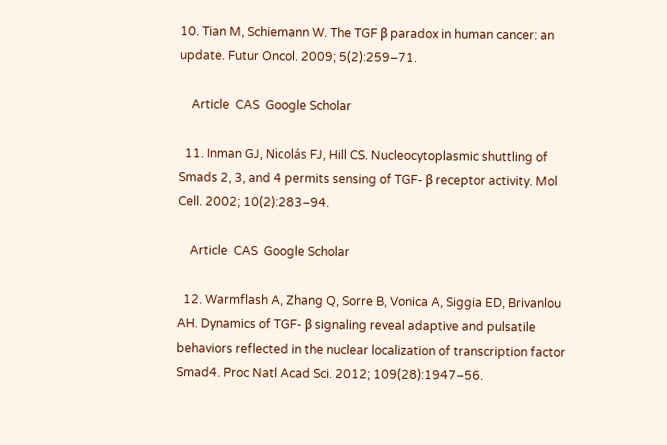10. Tian M, Schiemann W. The TGF β paradox in human cancer: an update. Futur Oncol. 2009; 5(2):259–71.

    Article  CAS  Google Scholar

  11. Inman GJ, Nicolás FJ, Hill CS. Nucleocytoplasmic shuttling of Smads 2, 3, and 4 permits sensing of TGF- β receptor activity. Mol Cell. 2002; 10(2):283–94.

    Article  CAS  Google Scholar

  12. Warmflash A, Zhang Q, Sorre B, Vonica A, Siggia ED, Brivanlou AH. Dynamics of TGF- β signaling reveal adaptive and pulsatile behaviors reflected in the nuclear localization of transcription factor Smad4. Proc Natl Acad Sci. 2012; 109(28):1947–56.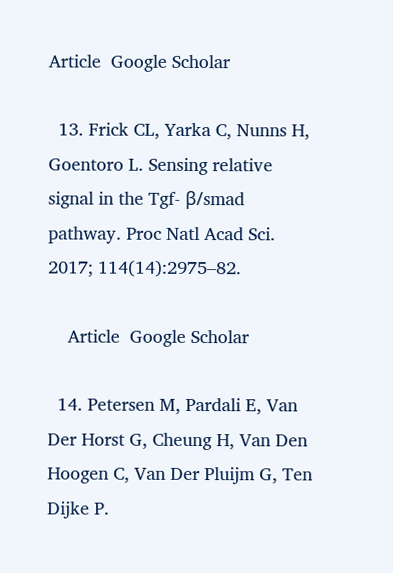Article  Google Scholar

  13. Frick CL, Yarka C, Nunns H, Goentoro L. Sensing relative signal in the Tgf- β/smad pathway. Proc Natl Acad Sci. 2017; 114(14):2975–82.

    Article  Google Scholar

  14. Petersen M, Pardali E, Van Der Horst G, Cheung H, Van Den Hoogen C, Van Der Pluijm G, Ten Dijke P.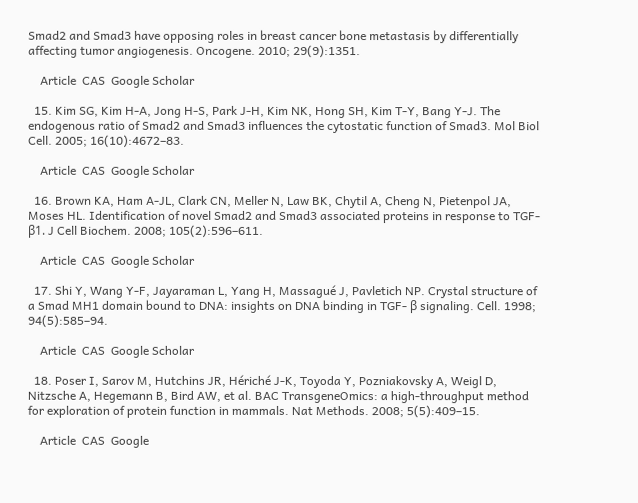Smad2 and Smad3 have opposing roles in breast cancer bone metastasis by differentially affecting tumor angiogenesis. Oncogene. 2010; 29(9):1351.

    Article  CAS  Google Scholar

  15. Kim SG, Kim H-A, Jong H-S, Park J-H, Kim NK, Hong SH, Kim T-Y, Bang Y-J. The endogenous ratio of Smad2 and Smad3 influences the cytostatic function of Smad3. Mol Biol Cell. 2005; 16(10):4672–83.

    Article  CAS  Google Scholar

  16. Brown KA, Ham A-JL, Clark CN, Meller N, Law BK, Chytil A, Cheng N, Pietenpol JA, Moses HL. Identification of novel Smad2 and Smad3 associated proteins in response to TGF- β1. J Cell Biochem. 2008; 105(2):596–611.

    Article  CAS  Google Scholar

  17. Shi Y, Wang Y-F, Jayaraman L, Yang H, Massagué J, Pavletich NP. Crystal structure of a Smad MH1 domain bound to DNA: insights on DNA binding in TGF- β signaling. Cell. 1998; 94(5):585–94.

    Article  CAS  Google Scholar

  18. Poser I, Sarov M, Hutchins JR, Hériché J-K, Toyoda Y, Pozniakovsky A, Weigl D, Nitzsche A, Hegemann B, Bird AW, et al. BAC TransgeneOmics: a high-throughput method for exploration of protein function in mammals. Nat Methods. 2008; 5(5):409–15.

    Article  CAS  Google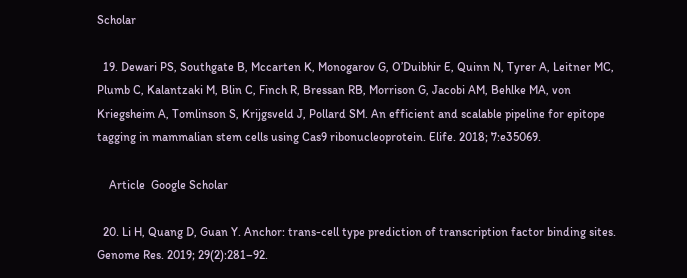Scholar

  19. Dewari PS, Southgate B, Mccarten K, Monogarov G, O’Duibhir E, Quinn N, Tyrer A, Leitner MC, Plumb C, Kalantzaki M, Blin C, Finch R, Bressan RB, Morrison G, Jacobi AM, Behlke MA, von Kriegsheim A, Tomlinson S, Krijgsveld J, Pollard SM. An efficient and scalable pipeline for epitope tagging in mammalian stem cells using Cas9 ribonucleoprotein. Elife. 2018; 7:e35069.

    Article  Google Scholar

  20. Li H, Quang D, Guan Y. Anchor: trans-cell type prediction of transcription factor binding sites. Genome Res. 2019; 29(2):281–92.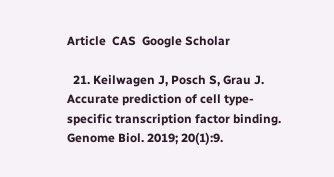Article  CAS  Google Scholar

  21. Keilwagen J, Posch S, Grau J. Accurate prediction of cell type-specific transcription factor binding. Genome Biol. 2019; 20(1):9.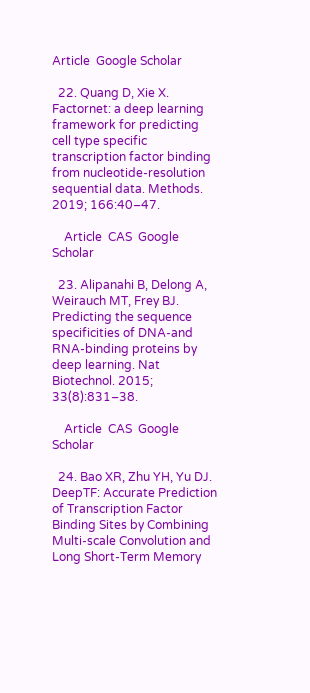Article  Google Scholar

  22. Quang D, Xie X. Factornet: a deep learning framework for predicting cell type specific transcription factor binding from nucleotide-resolution sequential data. Methods. 2019; 166:40–47.

    Article  CAS  Google Scholar

  23. Alipanahi B, Delong A, Weirauch MT, Frey BJ. Predicting the sequence specificities of DNA-and RNA-binding proteins by deep learning. Nat Biotechnol. 2015; 33(8):831–38.

    Article  CAS  Google Scholar

  24. Bao XR, Zhu YH, Yu DJ. DeepTF: Accurate Prediction of Transcription Factor Binding Sites by Combining Multi-scale Convolution and Long Short-Term Memory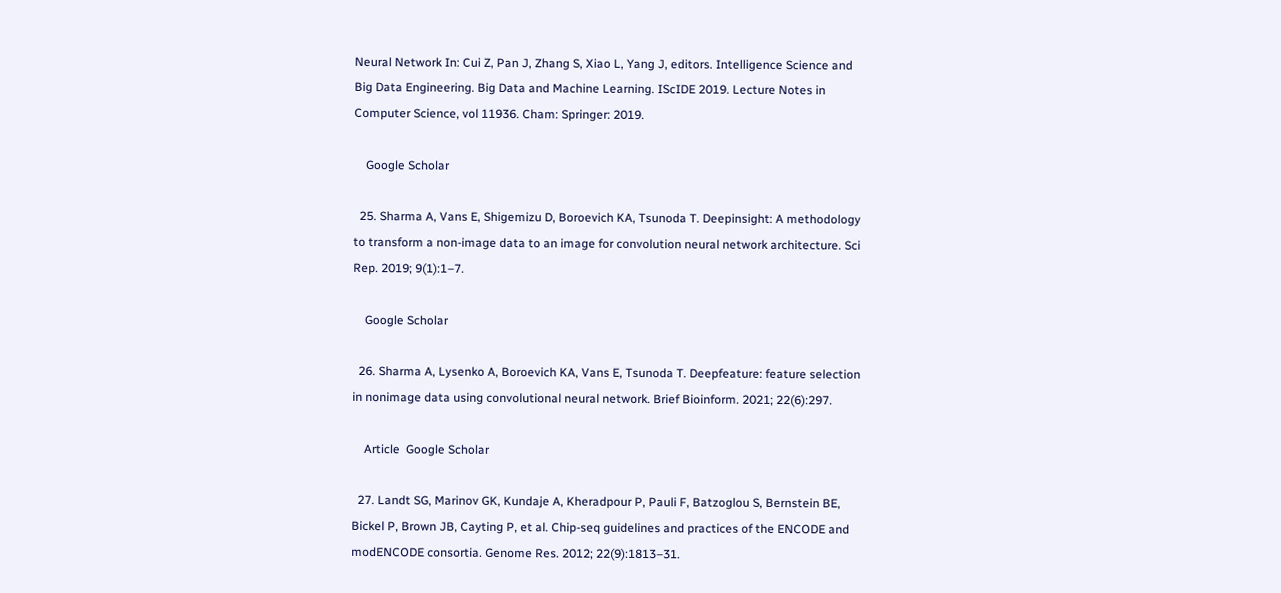Neural Network In: Cui Z, Pan J, Zhang S, Xiao L, Yang J, editors. Intelligence Science and Big Data Engineering. Big Data and Machine Learning. IScIDE 2019. Lecture Notes in Computer Science, vol 11936. Cham: Springer: 2019.

    Google Scholar

  25. Sharma A, Vans E, Shigemizu D, Boroevich KA, Tsunoda T. Deepinsight: A methodology to transform a non-image data to an image for convolution neural network architecture. Sci Rep. 2019; 9(1):1–7.

    Google Scholar

  26. Sharma A, Lysenko A, Boroevich KA, Vans E, Tsunoda T. Deepfeature: feature selection in nonimage data using convolutional neural network. Brief Bioinform. 2021; 22(6):297.

    Article  Google Scholar

  27. Landt SG, Marinov GK, Kundaje A, Kheradpour P, Pauli F, Batzoglou S, Bernstein BE, Bickel P, Brown JB, Cayting P, et al. Chip-seq guidelines and practices of the ENCODE and modENCODE consortia. Genome Res. 2012; 22(9):1813–31.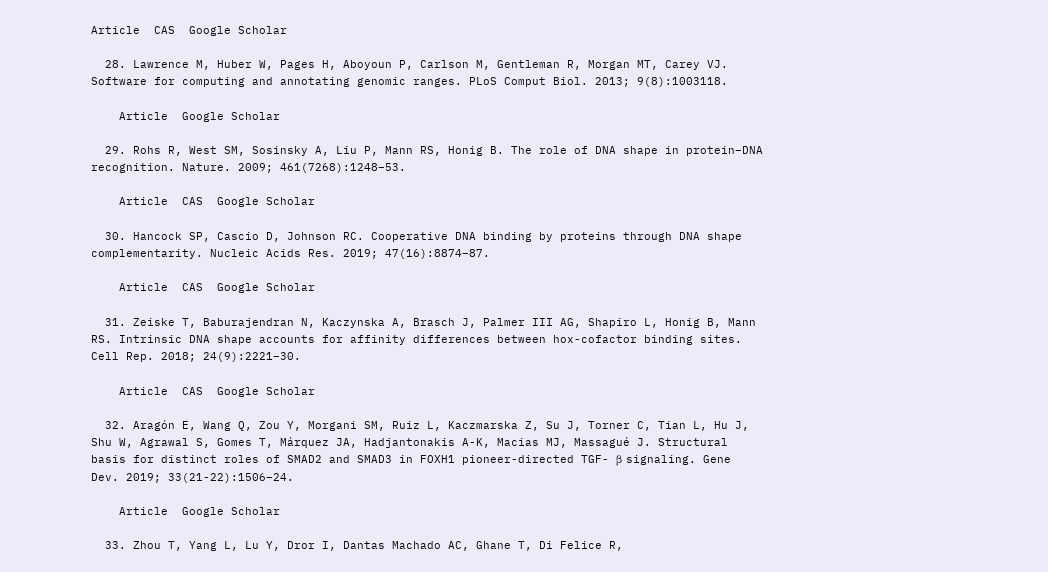Article  CAS  Google Scholar

  28. Lawrence M, Huber W, Pages H, Aboyoun P, Carlson M, Gentleman R, Morgan MT, Carey VJ. Software for computing and annotating genomic ranges. PLoS Comput Biol. 2013; 9(8):1003118.

    Article  Google Scholar

  29. Rohs R, West SM, Sosinsky A, Liu P, Mann RS, Honig B. The role of DNA shape in protein–DNA recognition. Nature. 2009; 461(7268):1248–53.

    Article  CAS  Google Scholar

  30. Hancock SP, Cascio D, Johnson RC. Cooperative DNA binding by proteins through DNA shape complementarity. Nucleic Acids Res. 2019; 47(16):8874–87.

    Article  CAS  Google Scholar

  31. Zeiske T, Baburajendran N, Kaczynska A, Brasch J, Palmer III AG, Shapiro L, Honig B, Mann RS. Intrinsic DNA shape accounts for affinity differences between hox-cofactor binding sites. Cell Rep. 2018; 24(9):2221–30.

    Article  CAS  Google Scholar

  32. Aragón E, Wang Q, Zou Y, Morgani SM, Ruiz L, Kaczmarska Z, Su J, Torner C, Tian L, Hu J, Shu W, Agrawal S, Gomes T, Márquez JA, Hadjantonakis A-K, Macias MJ, Massagué J. Structural basis for distinct roles of SMAD2 and SMAD3 in FOXH1 pioneer-directed TGF- β signaling. Gene Dev. 2019; 33(21-22):1506–24.

    Article  Google Scholar

  33. Zhou T, Yang L, Lu Y, Dror I, Dantas Machado AC, Ghane T, Di Felice R,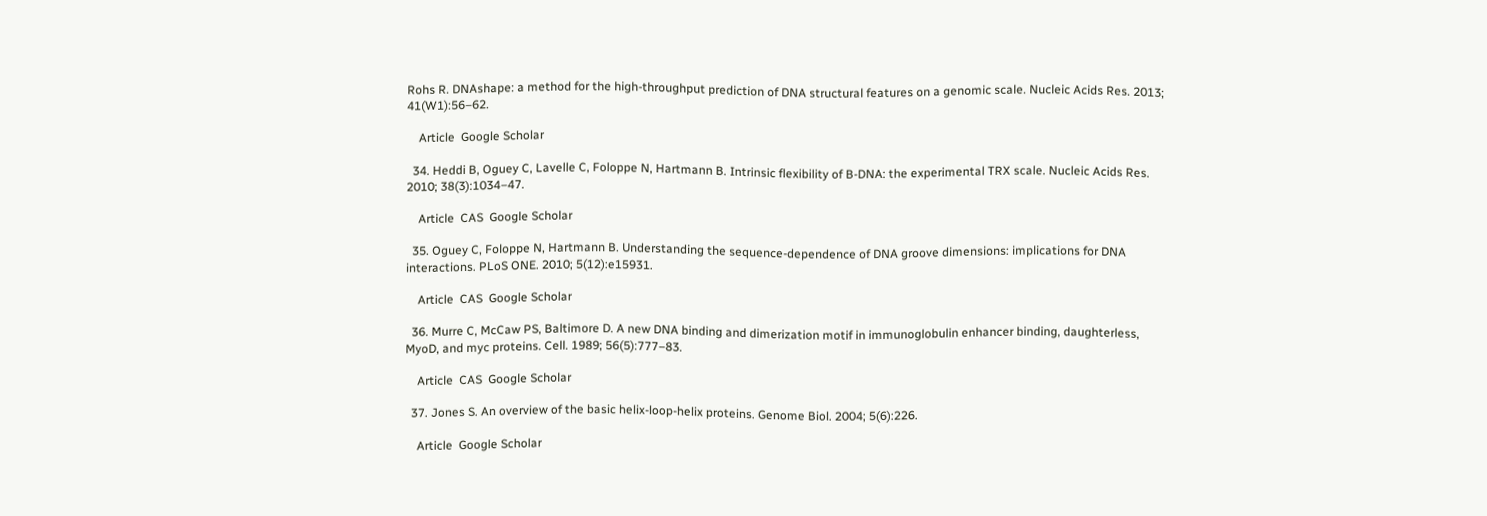Rohs R. DNAshape: a method for the high-throughput prediction of DNA structural features on a genomic scale. Nucleic Acids Res. 2013; 41(W1):56–62.

    Article  Google Scholar

  34. Heddi B, Oguey C, Lavelle C, Foloppe N, Hartmann B. Intrinsic flexibility of B-DNA: the experimental TRX scale. Nucleic Acids Res. 2010; 38(3):1034–47.

    Article  CAS  Google Scholar

  35. Oguey C, Foloppe N, Hartmann B. Understanding the sequence-dependence of DNA groove dimensions: implications for DNA interactions. PLoS ONE. 2010; 5(12):e15931.

    Article  CAS  Google Scholar

  36. Murre C, McCaw PS, Baltimore D. A new DNA binding and dimerization motif in immunoglobulin enhancer binding, daughterless, MyoD, and myc proteins. Cell. 1989; 56(5):777–83.

    Article  CAS  Google Scholar

  37. Jones S. An overview of the basic helix-loop-helix proteins. Genome Biol. 2004; 5(6):226.

    Article  Google Scholar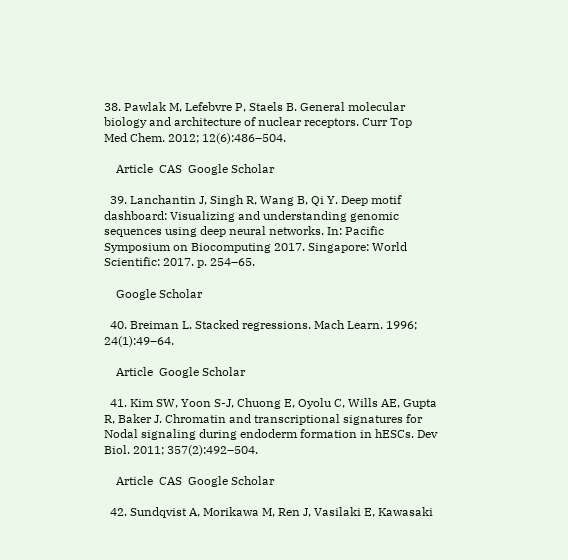38. Pawlak M, Lefebvre P, Staels B. General molecular biology and architecture of nuclear receptors. Curr Top Med Chem. 2012; 12(6):486–504.

    Article  CAS  Google Scholar

  39. Lanchantin J, Singh R, Wang B, Qi Y. Deep motif dashboard: Visualizing and understanding genomic sequences using deep neural networks. In: Pacific Symposium on Biocomputing 2017. Singapore: World Scientific: 2017. p. 254–65.

    Google Scholar

  40. Breiman L. Stacked regressions. Mach Learn. 1996; 24(1):49–64.

    Article  Google Scholar

  41. Kim SW, Yoon S-J, Chuong E, Oyolu C, Wills AE, Gupta R, Baker J. Chromatin and transcriptional signatures for Nodal signaling during endoderm formation in hESCs. Dev Biol. 2011; 357(2):492–504.

    Article  CAS  Google Scholar

  42. Sundqvist A, Morikawa M, Ren J, Vasilaki E, Kawasaki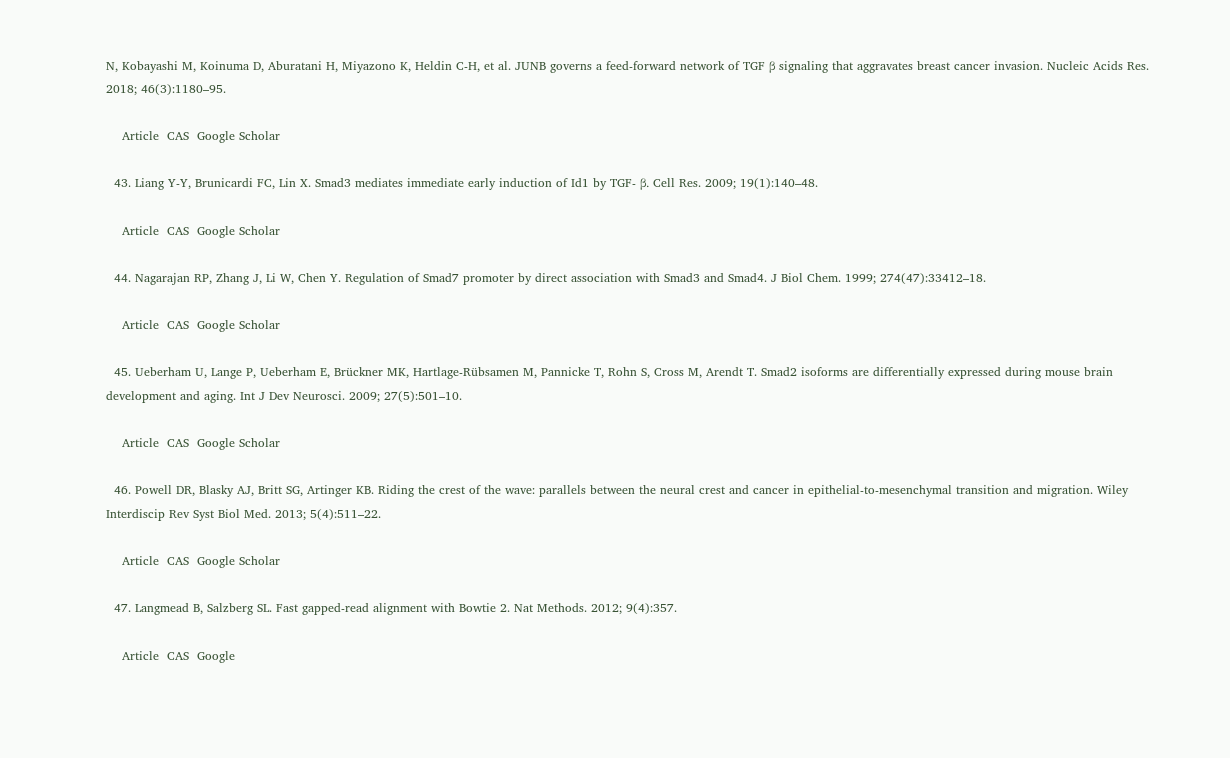N, Kobayashi M, Koinuma D, Aburatani H, Miyazono K, Heldin C-H, et al. JUNB governs a feed-forward network of TGF β signaling that aggravates breast cancer invasion. Nucleic Acids Res. 2018; 46(3):1180–95.

    Article  CAS  Google Scholar

  43. Liang Y-Y, Brunicardi FC, Lin X. Smad3 mediates immediate early induction of Id1 by TGF- β. Cell Res. 2009; 19(1):140–48.

    Article  CAS  Google Scholar

  44. Nagarajan RP, Zhang J, Li W, Chen Y. Regulation of Smad7 promoter by direct association with Smad3 and Smad4. J Biol Chem. 1999; 274(47):33412–18.

    Article  CAS  Google Scholar

  45. Ueberham U, Lange P, Ueberham E, Brückner MK, Hartlage-Rübsamen M, Pannicke T, Rohn S, Cross M, Arendt T. Smad2 isoforms are differentially expressed during mouse brain development and aging. Int J Dev Neurosci. 2009; 27(5):501–10.

    Article  CAS  Google Scholar

  46. Powell DR, Blasky AJ, Britt SG, Artinger KB. Riding the crest of the wave: parallels between the neural crest and cancer in epithelial-to-mesenchymal transition and migration. Wiley Interdiscip Rev Syst Biol Med. 2013; 5(4):511–22.

    Article  CAS  Google Scholar

  47. Langmead B, Salzberg SL. Fast gapped-read alignment with Bowtie 2. Nat Methods. 2012; 9(4):357.

    Article  CAS  Google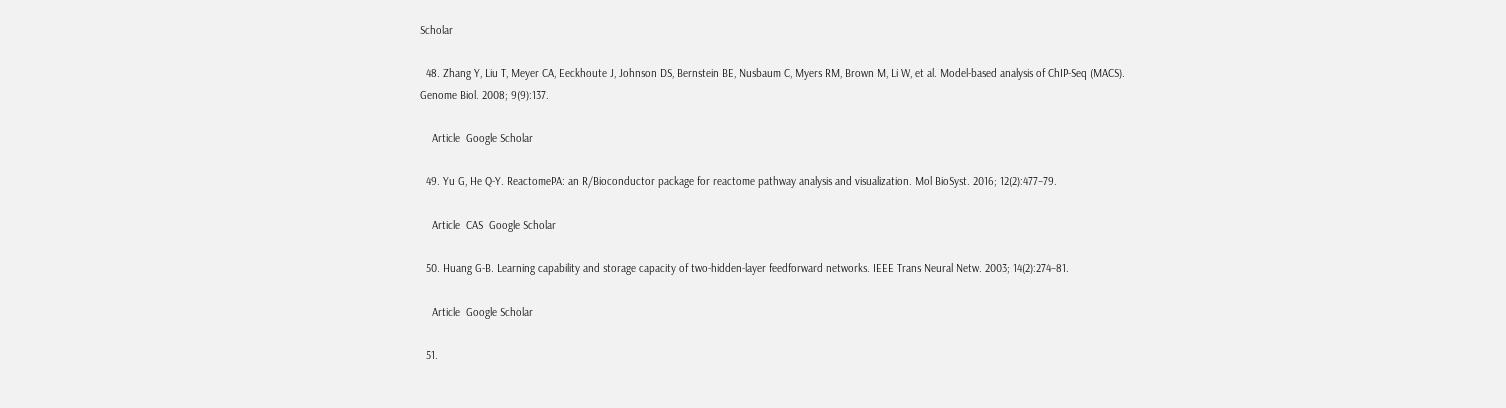Scholar

  48. Zhang Y, Liu T, Meyer CA, Eeckhoute J, Johnson DS, Bernstein BE, Nusbaum C, Myers RM, Brown M, Li W, et al. Model-based analysis of ChIP-Seq (MACS). Genome Biol. 2008; 9(9):137.

    Article  Google Scholar

  49. Yu G, He Q-Y. ReactomePA: an R/Bioconductor package for reactome pathway analysis and visualization. Mol BioSyst. 2016; 12(2):477–79.

    Article  CAS  Google Scholar

  50. Huang G-B. Learning capability and storage capacity of two-hidden-layer feedforward networks. IEEE Trans Neural Netw. 2003; 14(2):274–81.

    Article  Google Scholar

  51.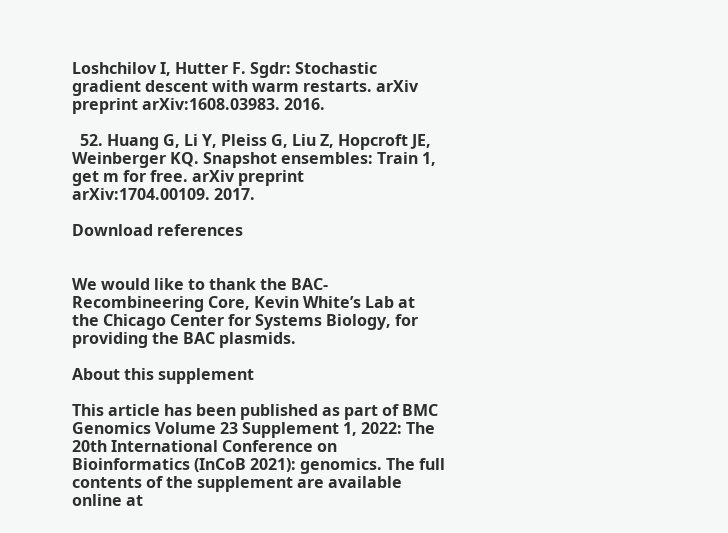Loshchilov I, Hutter F. Sgdr: Stochastic gradient descent with warm restarts. arXiv preprint arXiv:1608.03983. 2016.

  52. Huang G, Li Y, Pleiss G, Liu Z, Hopcroft JE, Weinberger KQ. Snapshot ensembles: Train 1, get m for free. arXiv preprint arXiv:1704.00109. 2017.

Download references


We would like to thank the BAC-Recombineering Core, Kevin White’s Lab at the Chicago Center for Systems Biology, for providing the BAC plasmids.

About this supplement

This article has been published as part of BMC Genomics Volume 23 Supplement 1, 2022: The 20th International Conference on Bioinformatics (InCoB 2021): genomics. The full contents of the supplement are available online at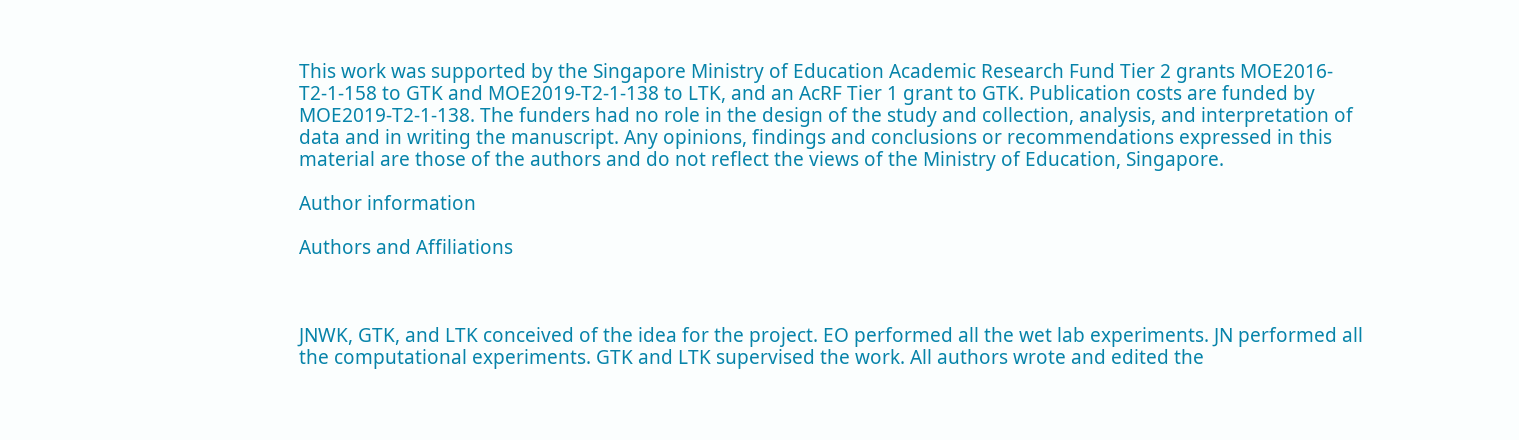This work was supported by the Singapore Ministry of Education Academic Research Fund Tier 2 grants MOE2016-T2-1-158 to GTK and MOE2019-T2-1-138 to LTK, and an AcRF Tier 1 grant to GTK. Publication costs are funded by MOE2019-T2-1-138. The funders had no role in the design of the study and collection, analysis, and interpretation of data and in writing the manuscript. Any opinions, findings and conclusions or recommendations expressed in this material are those of the authors and do not reflect the views of the Ministry of Education, Singapore.

Author information

Authors and Affiliations



JNWK, GTK, and LTK conceived of the idea for the project. EO performed all the wet lab experiments. JN performed all the computational experiments. GTK and LTK supervised the work. All authors wrote and edited the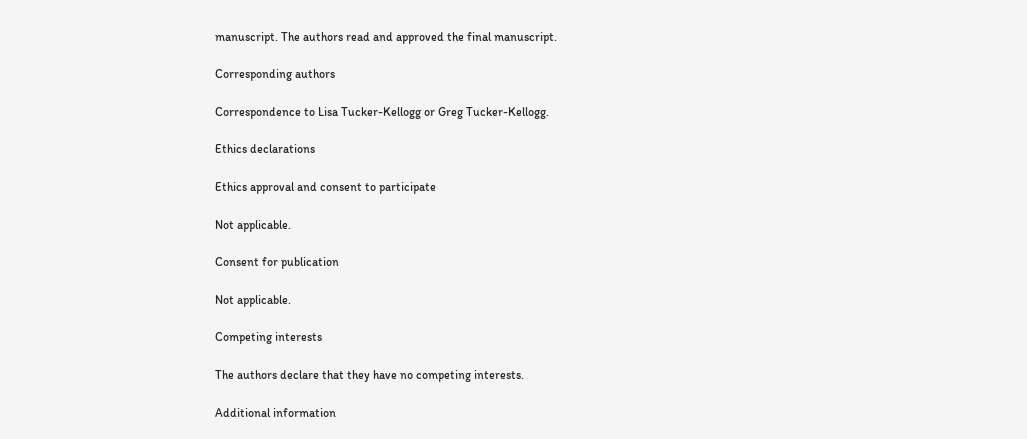manuscript. The authors read and approved the final manuscript.

Corresponding authors

Correspondence to Lisa Tucker-Kellogg or Greg Tucker-Kellogg.

Ethics declarations

Ethics approval and consent to participate

Not applicable.

Consent for publication

Not applicable.

Competing interests

The authors declare that they have no competing interests.

Additional information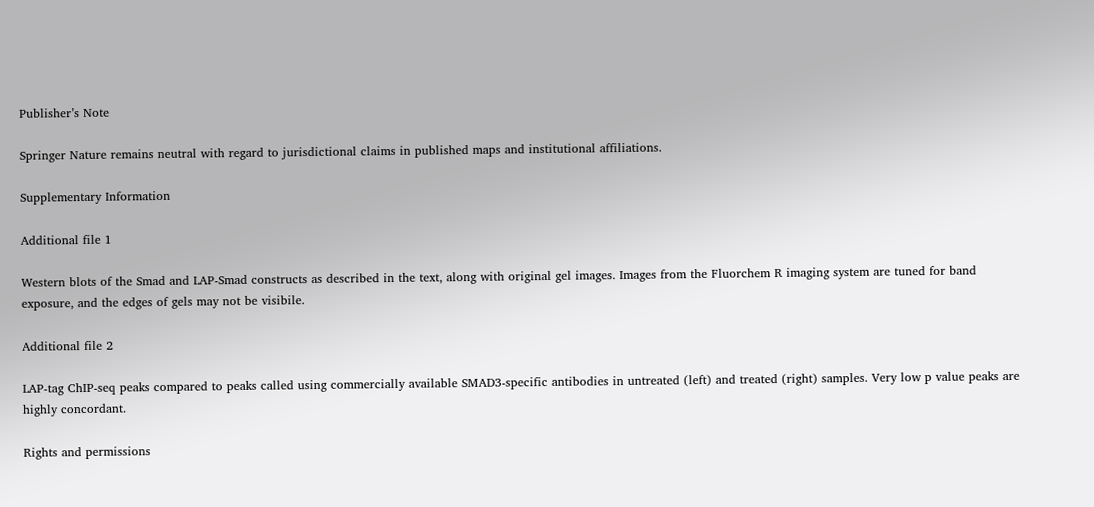Publisher’s Note

Springer Nature remains neutral with regard to jurisdictional claims in published maps and institutional affiliations.

Supplementary Information

Additional file 1

Western blots of the Smad and LAP-Smad constructs as described in the text, along with original gel images. Images from the Fluorchem R imaging system are tuned for band exposure, and the edges of gels may not be visibile.

Additional file 2

LAP-tag ChIP-seq peaks compared to peaks called using commercially available SMAD3-specific antibodies in untreated (left) and treated (right) samples. Very low p value peaks are highly concordant.

Rights and permissions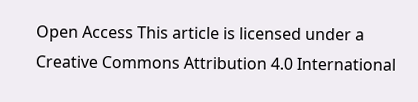Open Access This article is licensed under a Creative Commons Attribution 4.0 International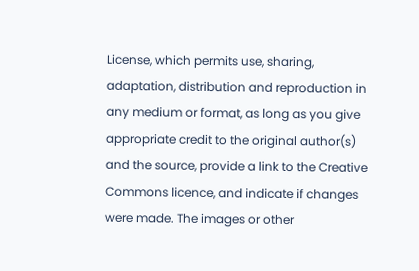License, which permits use, sharing, adaptation, distribution and reproduction in any medium or format, as long as you give appropriate credit to the original author(s) and the source, provide a link to the Creative Commons licence, and indicate if changes were made. The images or other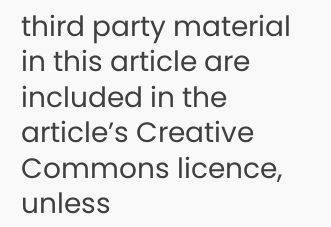third party material in this article are included in the article’s Creative Commons licence, unless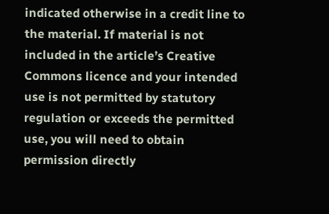indicated otherwise in a credit line to the material. If material is not included in the article’s Creative Commons licence and your intended use is not permitted by statutory regulation or exceeds the permitted use, you will need to obtain permission directly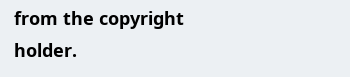from the copyright holder.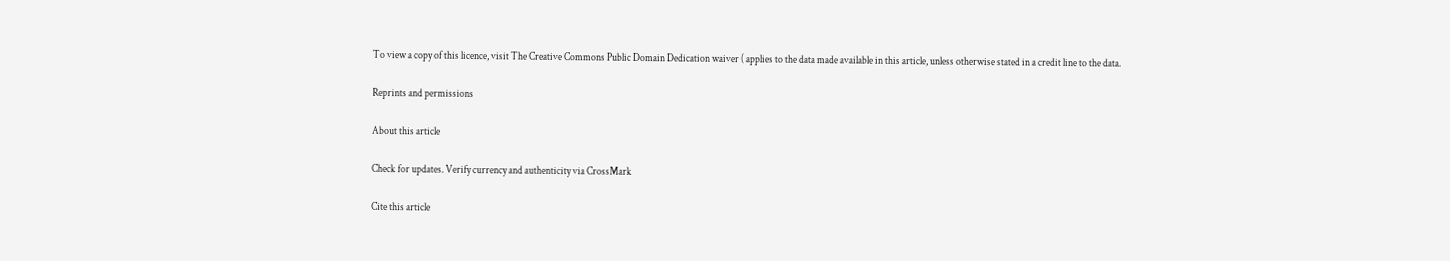To view a copy of this licence, visit The Creative Commons Public Domain Dedication waiver ( applies to the data made available in this article, unless otherwise stated in a credit line to the data.

Reprints and permissions

About this article

Check for updates. Verify currency and authenticity via CrossMark

Cite this article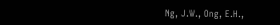Ng, J.W., Ong, E.H.,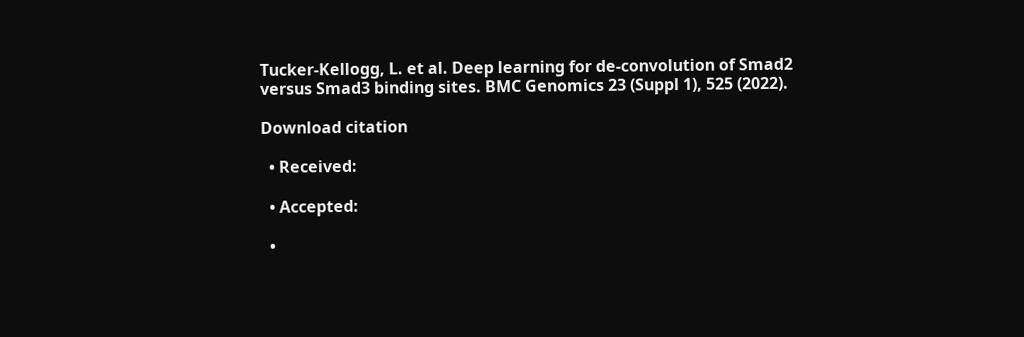Tucker-Kellogg, L. et al. Deep learning for de-convolution of Smad2 versus Smad3 binding sites. BMC Genomics 23 (Suppl 1), 525 (2022).

Download citation

  • Received:

  • Accepted:

  •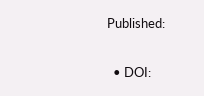Published:

  • DOI: